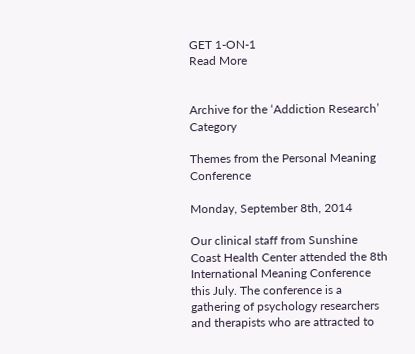GET 1-ON-1
Read More


Archive for the ‘Addiction Research’ Category

Themes from the Personal Meaning Conference

Monday, September 8th, 2014

Our clinical staff from Sunshine Coast Health Center attended the 8th International Meaning Conference this July. The conference is a gathering of psychology researchers and therapists who are attracted to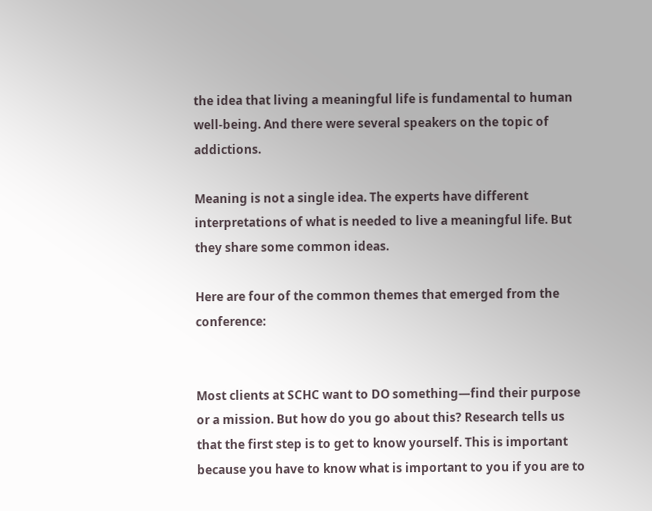the idea that living a meaningful life is fundamental to human well-being. And there were several speakers on the topic of addictions.

Meaning is not a single idea. The experts have different interpretations of what is needed to live a meaningful life. But they share some common ideas.

Here are four of the common themes that emerged from the conference:


Most clients at SCHC want to DO something—find their purpose or a mission. But how do you go about this? Research tells us that the first step is to get to know yourself. This is important because you have to know what is important to you if you are to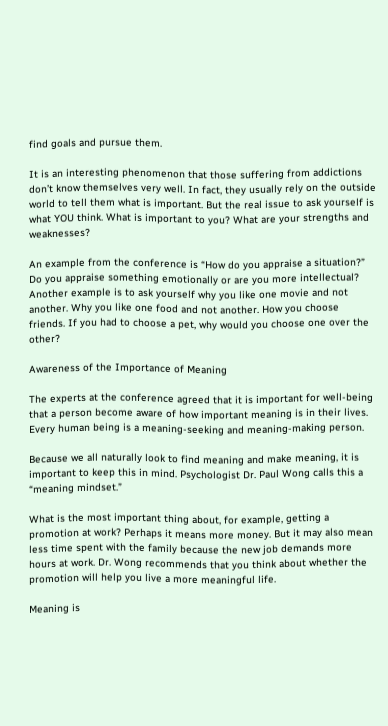find goals and pursue them.

It is an interesting phenomenon that those suffering from addictions don’t know themselves very well. In fact, they usually rely on the outside world to tell them what is important. But the real issue to ask yourself is what YOU think. What is important to you? What are your strengths and weaknesses?

An example from the conference is “How do you appraise a situation?” Do you appraise something emotionally or are you more intellectual? Another example is to ask yourself why you like one movie and not another. Why you like one food and not another. How you choose friends. If you had to choose a pet, why would you choose one over the other?

Awareness of the Importance of Meaning

The experts at the conference agreed that it is important for well-being that a person become aware of how important meaning is in their lives. Every human being is a meaning-seeking and meaning-making person.

Because we all naturally look to find meaning and make meaning, it is important to keep this in mind. Psychologist Dr. Paul Wong calls this a “meaning mindset.”

What is the most important thing about, for example, getting a promotion at work? Perhaps it means more money. But it may also mean less time spent with the family because the new job demands more hours at work. Dr. Wong recommends that you think about whether the promotion will help you live a more meaningful life.

Meaning is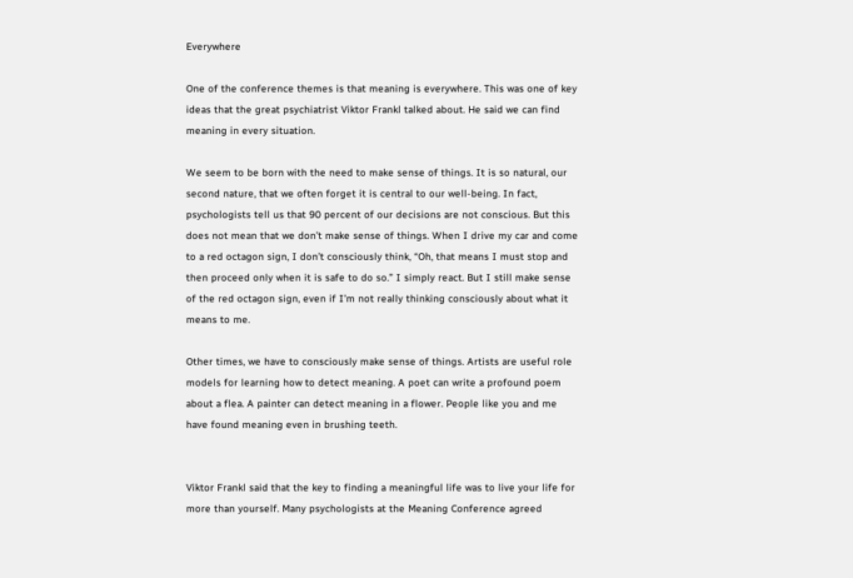Everywhere

One of the conference themes is that meaning is everywhere. This was one of key ideas that the great psychiatrist Viktor Frankl talked about. He said we can find meaning in every situation.

We seem to be born with the need to make sense of things. It is so natural, our second nature, that we often forget it is central to our well-being. In fact, psychologists tell us that 90 percent of our decisions are not conscious. But this does not mean that we don’t make sense of things. When I drive my car and come to a red octagon sign, I don’t consciously think, “Oh, that means I must stop and then proceed only when it is safe to do so.” I simply react. But I still make sense of the red octagon sign, even if I’m not really thinking consciously about what it means to me.

Other times, we have to consciously make sense of things. Artists are useful role models for learning how to detect meaning. A poet can write a profound poem about a flea. A painter can detect meaning in a flower. People like you and me have found meaning even in brushing teeth.


Viktor Frankl said that the key to finding a meaningful life was to live your life for more than yourself. Many psychologists at the Meaning Conference agreed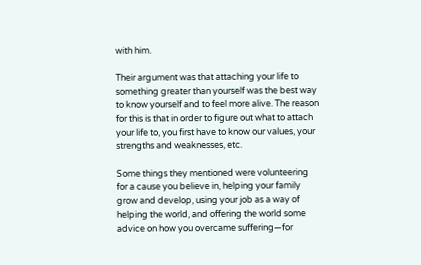with him.

Their argument was that attaching your life to something greater than yourself was the best way to know yourself and to feel more alive. The reason for this is that in order to figure out what to attach your life to, you first have to know our values, your strengths and weaknesses, etc.

Some things they mentioned were volunteering for a cause you believe in, helping your family grow and develop, using your job as a way of helping the world, and offering the world some advice on how you overcame suffering—for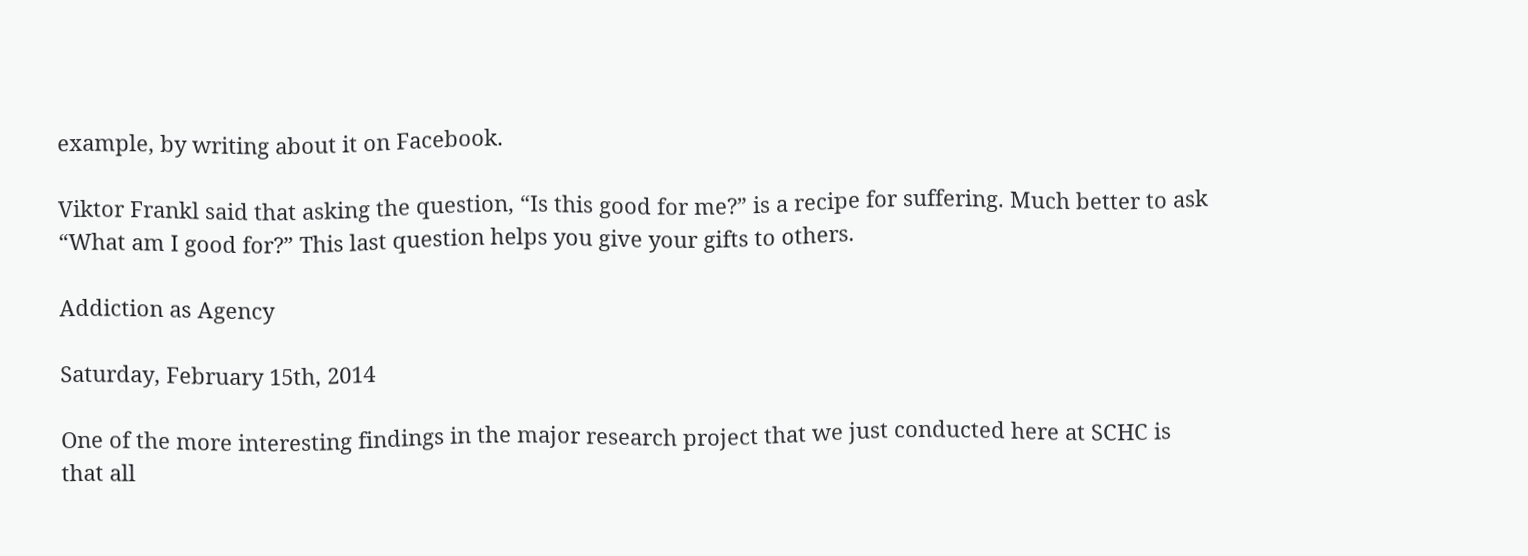example, by writing about it on Facebook.

Viktor Frankl said that asking the question, “Is this good for me?” is a recipe for suffering. Much better to ask “What am I good for?” This last question helps you give your gifts to others.

Addiction as Agency

Saturday, February 15th, 2014

One of the more interesting findings in the major research project that we just conducted here at SCHC is that all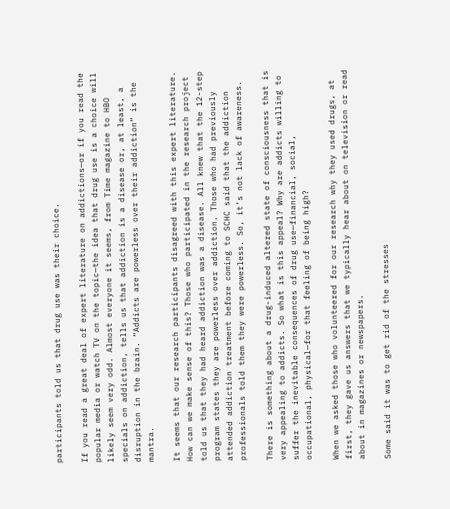participants told us that drug use was their choice.

If you read a great deal of expert literature on addictions—or if you read the popular media or watch TV on the topic—the idea that drug use is a choice will likely seem very odd. Almost everyone it seems, from Time magazine to HBO specials on addiction, tells us that addiction is a disease or, at least, a disruption in the brain. “Addicts are powerless over their addiction” is the mantra.

It seems that our research participants disagreed with this expert literature. How can we make sense of this? Those who participated in the research project told us that they had heard addiction was a disease. All knew that the 12-step program states they are powerless over addiction. Those who had previously attended addiction treatment before coming to SCHC said that the addiction professionals told them they were powerless. So, it’s not lack of awareness.

There is something about a drug-induced altered state of consciousness that is very appealing to addicts. So what is this appeal? Why are addicts willing to suffer the inevitable consequences of drug use—financial, social, occupational, physical—for that feeling of being high?

When we asked those who volunteered for our research why they used drugs, at first, they gave us answers that we typically hear about on television or read about in magazines or newspapers.

Some said it was to get rid of the stresses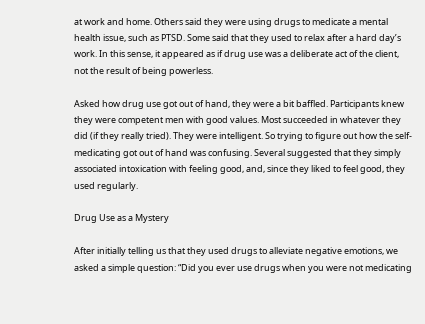at work and home. Others said they were using drugs to medicate a mental health issue, such as PTSD. Some said that they used to relax after a hard day’s work. In this sense, it appeared as if drug use was a deliberate act of the client, not the result of being powerless.

Asked how drug use got out of hand, they were a bit baffled. Participants knew they were competent men with good values. Most succeeded in whatever they did (if they really tried). They were intelligent. So trying to figure out how the self-medicating got out of hand was confusing. Several suggested that they simply associated intoxication with feeling good, and, since they liked to feel good, they used regularly.

Drug Use as a Mystery

After initially telling us that they used drugs to alleviate negative emotions, we asked a simple question: “Did you ever use drugs when you were not medicating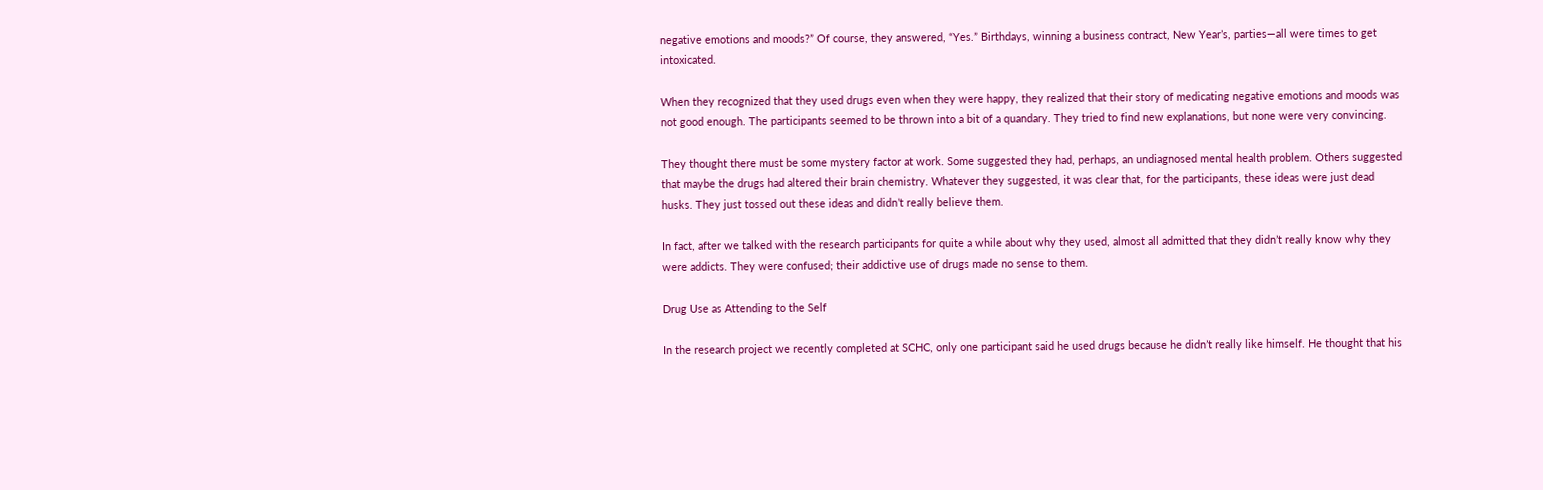negative emotions and moods?” Of course, they answered, “Yes.” Birthdays, winning a business contract, New Year’s, parties—all were times to get intoxicated.

When they recognized that they used drugs even when they were happy, they realized that their story of medicating negative emotions and moods was not good enough. The participants seemed to be thrown into a bit of a quandary. They tried to find new explanations, but none were very convincing.

They thought there must be some mystery factor at work. Some suggested they had, perhaps, an undiagnosed mental health problem. Others suggested that maybe the drugs had altered their brain chemistry. Whatever they suggested, it was clear that, for the participants, these ideas were just dead husks. They just tossed out these ideas and didn’t really believe them.

In fact, after we talked with the research participants for quite a while about why they used, almost all admitted that they didn’t really know why they were addicts. They were confused; their addictive use of drugs made no sense to them.

Drug Use as Attending to the Self

In the research project we recently completed at SCHC, only one participant said he used drugs because he didn’t really like himself. He thought that his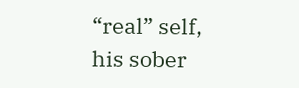“real” self, his sober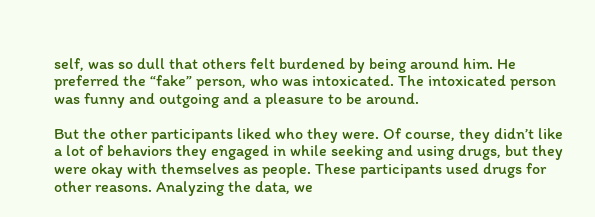self, was so dull that others felt burdened by being around him. He preferred the “fake” person, who was intoxicated. The intoxicated person was funny and outgoing and a pleasure to be around.

But the other participants liked who they were. Of course, they didn’t like a lot of behaviors they engaged in while seeking and using drugs, but they were okay with themselves as people. These participants used drugs for other reasons. Analyzing the data, we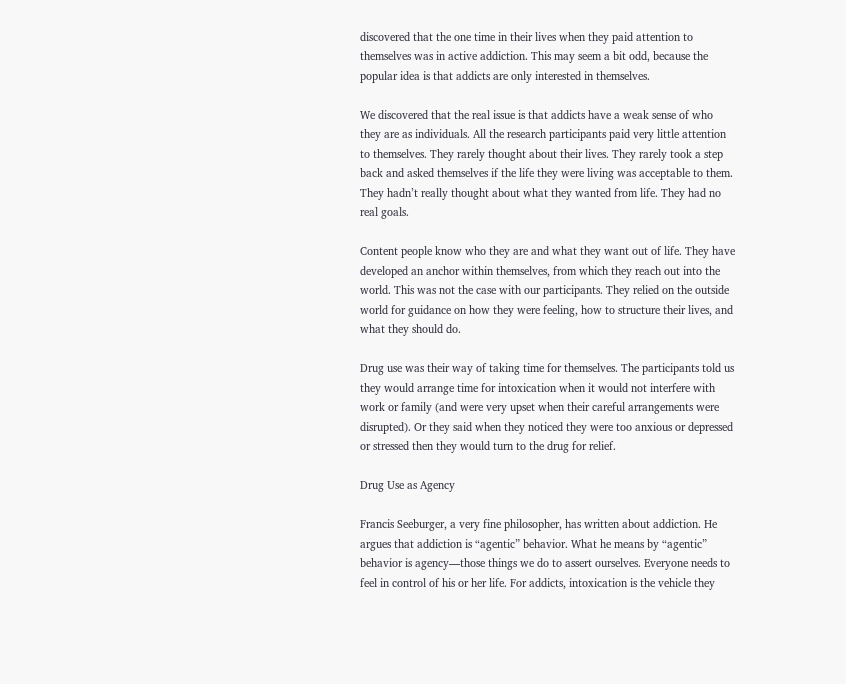discovered that the one time in their lives when they paid attention to themselves was in active addiction. This may seem a bit odd, because the popular idea is that addicts are only interested in themselves.

We discovered that the real issue is that addicts have a weak sense of who they are as individuals. All the research participants paid very little attention to themselves. They rarely thought about their lives. They rarely took a step back and asked themselves if the life they were living was acceptable to them. They hadn’t really thought about what they wanted from life. They had no real goals.

Content people know who they are and what they want out of life. They have developed an anchor within themselves, from which they reach out into the world. This was not the case with our participants. They relied on the outside world for guidance on how they were feeling, how to structure their lives, and what they should do.

Drug use was their way of taking time for themselves. The participants told us they would arrange time for intoxication when it would not interfere with work or family (and were very upset when their careful arrangements were disrupted). Or they said when they noticed they were too anxious or depressed or stressed then they would turn to the drug for relief.

Drug Use as Agency

Francis Seeburger, a very fine philosopher, has written about addiction. He argues that addiction is “agentic” behavior. What he means by “agentic” behavior is agency—those things we do to assert ourselves. Everyone needs to feel in control of his or her life. For addicts, intoxication is the vehicle they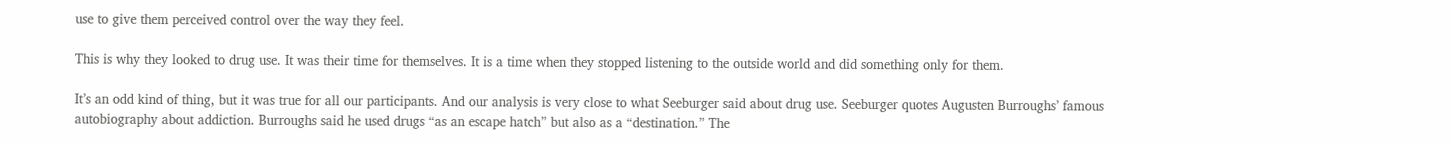use to give them perceived control over the way they feel.

This is why they looked to drug use. It was their time for themselves. It is a time when they stopped listening to the outside world and did something only for them.

It’s an odd kind of thing, but it was true for all our participants. And our analysis is very close to what Seeburger said about drug use. Seeburger quotes Augusten Burroughs’ famous autobiography about addiction. Burroughs said he used drugs “as an escape hatch” but also as a “destination.” The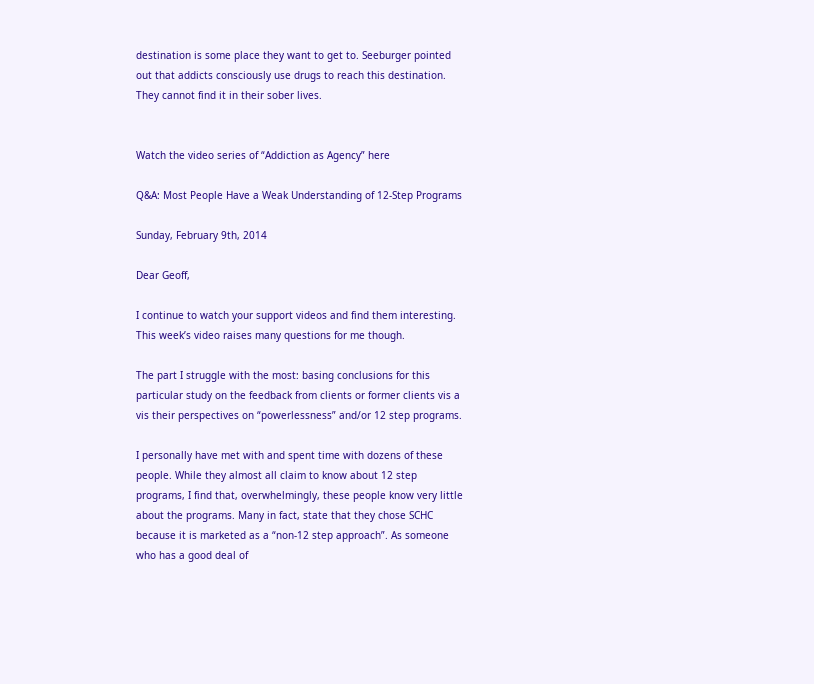destination is some place they want to get to. Seeburger pointed out that addicts consciously use drugs to reach this destination. They cannot find it in their sober lives.


Watch the video series of “Addiction as Agency” here

Q&A: Most People Have a Weak Understanding of 12-Step Programs

Sunday, February 9th, 2014

Dear Geoff,

I continue to watch your support videos and find them interesting. This week’s video raises many questions for me though.

The part I struggle with the most: basing conclusions for this particular study on the feedback from clients or former clients vis a vis their perspectives on “powerlessness” and/or 12 step programs.

I personally have met with and spent time with dozens of these people. While they almost all claim to know about 12 step programs, I find that, overwhelmingly, these people know very little about the programs. Many in fact, state that they chose SCHC because it is marketed as a “non-12 step approach”. As someone who has a good deal of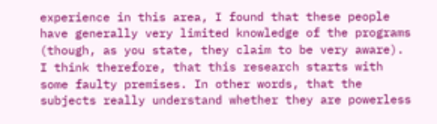experience in this area, I found that these people have generally very limited knowledge of the programs (though, as you state, they claim to be very aware). I think therefore, that this research starts with some faulty premises. In other words, that the subjects really understand whether they are powerless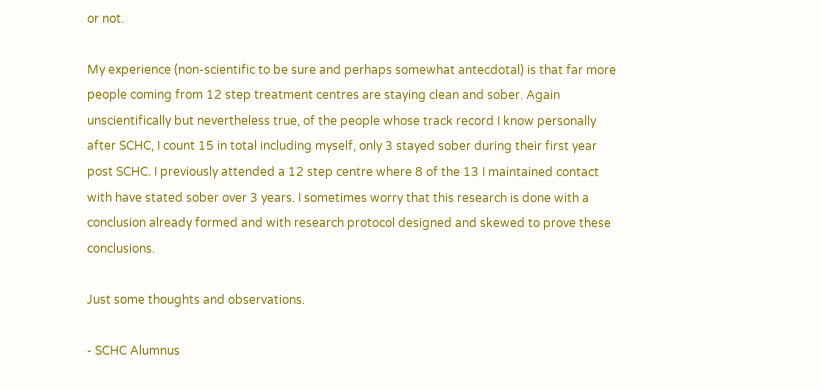or not.

My experience (non-scientific to be sure and perhaps somewhat antecdotal) is that far more people coming from 12 step treatment centres are staying clean and sober. Again unscientifically but nevertheless true, of the people whose track record I know personally after SCHC, I count 15 in total including myself, only 3 stayed sober during their first year post SCHC. I previously attended a 12 step centre where 8 of the 13 I maintained contact with have stated sober over 3 years. I sometimes worry that this research is done with a conclusion already formed and with research protocol designed and skewed to prove these conclusions.

Just some thoughts and observations.

- SCHC Alumnus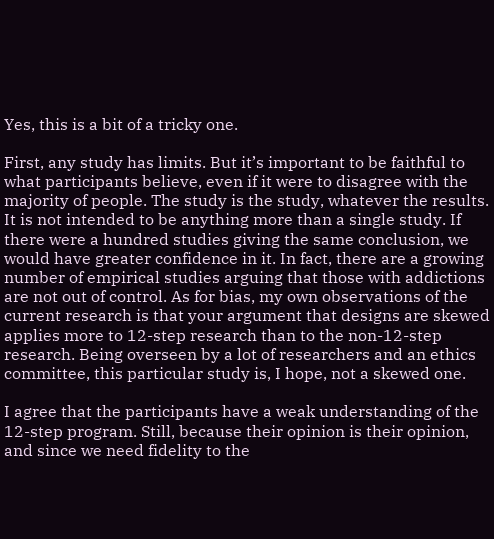Yes, this is a bit of a tricky one.

First, any study has limits. But it’s important to be faithful to what participants believe, even if it were to disagree with the majority of people. The study is the study, whatever the results. It is not intended to be anything more than a single study. If there were a hundred studies giving the same conclusion, we would have greater confidence in it. In fact, there are a growing number of empirical studies arguing that those with addictions are not out of control. As for bias, my own observations of the current research is that your argument that designs are skewed applies more to 12-step research than to the non-12-step research. Being overseen by a lot of researchers and an ethics committee, this particular study is, I hope, not a skewed one.

I agree that the participants have a weak understanding of the 12-step program. Still, because their opinion is their opinion, and since we need fidelity to the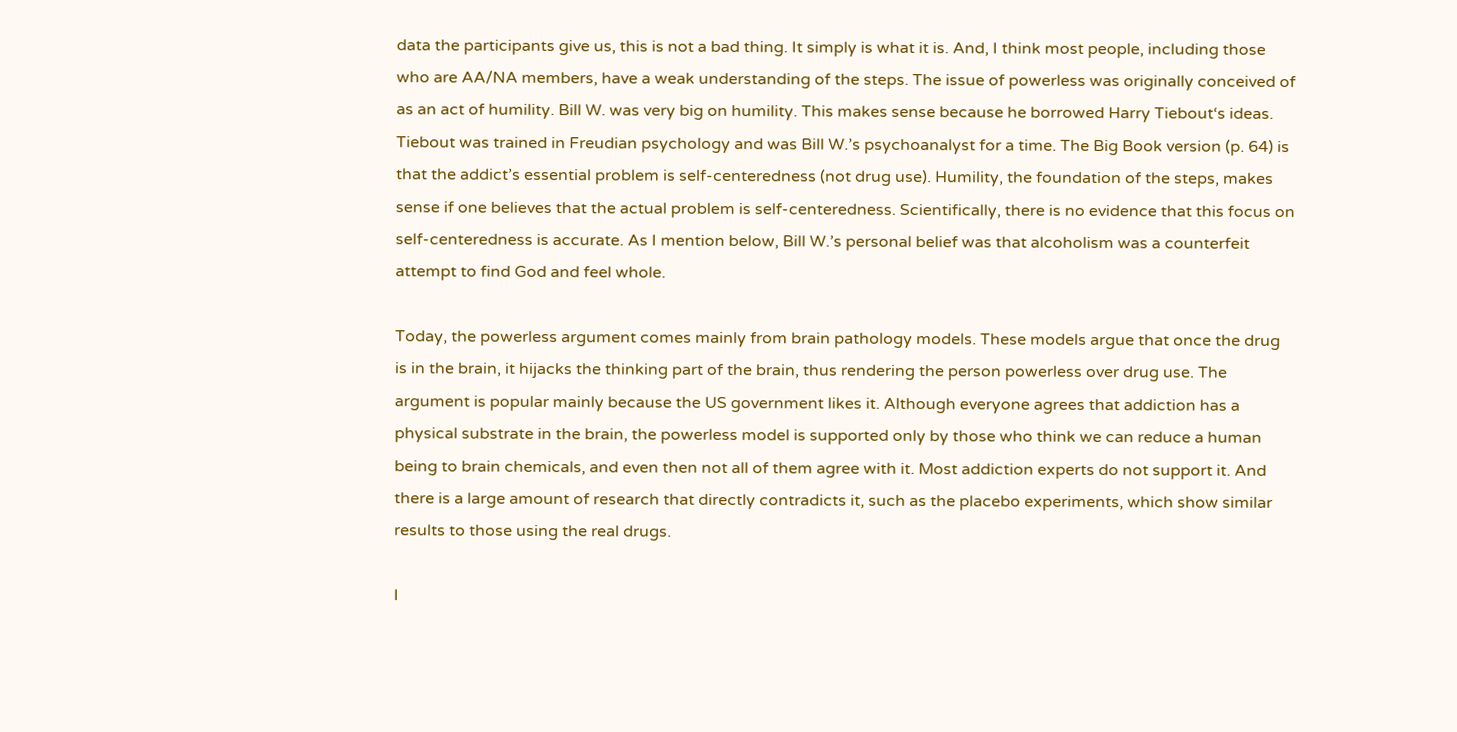data the participants give us, this is not a bad thing. It simply is what it is. And, I think most people, including those who are AA/NA members, have a weak understanding of the steps. The issue of powerless was originally conceived of as an act of humility. Bill W. was very big on humility. This makes sense because he borrowed Harry Tiebout‘s ideas. Tiebout was trained in Freudian psychology and was Bill W.’s psychoanalyst for a time. The Big Book version (p. 64) is that the addict’s essential problem is self-centeredness (not drug use). Humility, the foundation of the steps, makes sense if one believes that the actual problem is self-centeredness. Scientifically, there is no evidence that this focus on self-centeredness is accurate. As I mention below, Bill W.’s personal belief was that alcoholism was a counterfeit attempt to find God and feel whole.

Today, the powerless argument comes mainly from brain pathology models. These models argue that once the drug is in the brain, it hijacks the thinking part of the brain, thus rendering the person powerless over drug use. The argument is popular mainly because the US government likes it. Although everyone agrees that addiction has a physical substrate in the brain, the powerless model is supported only by those who think we can reduce a human being to brain chemicals, and even then not all of them agree with it. Most addiction experts do not support it. And there is a large amount of research that directly contradicts it, such as the placebo experiments, which show similar results to those using the real drugs.

I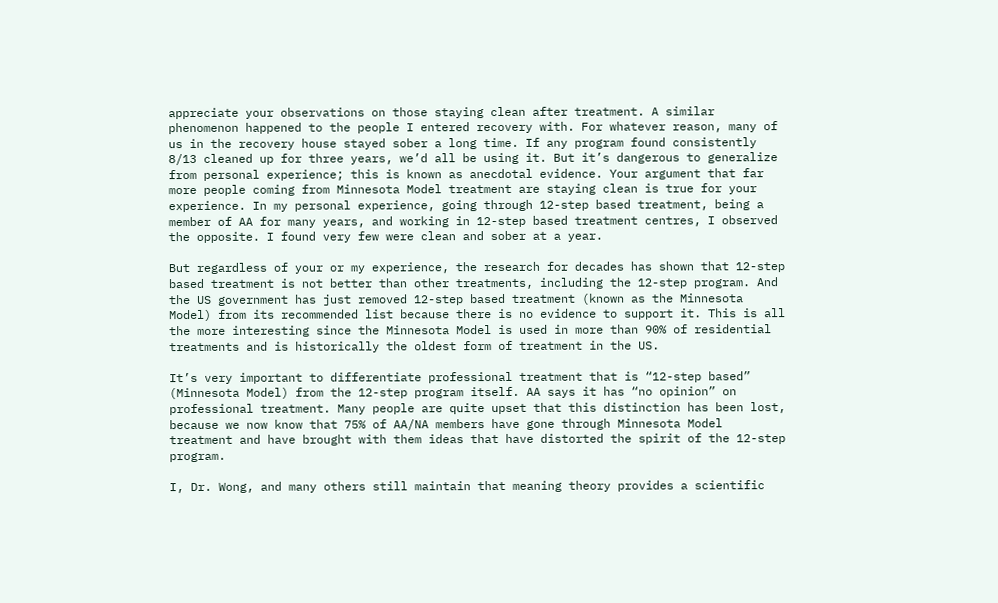appreciate your observations on those staying clean after treatment. A similar phenomenon happened to the people I entered recovery with. For whatever reason, many of us in the recovery house stayed sober a long time. If any program found consistently 8/13 cleaned up for three years, we’d all be using it. But it’s dangerous to generalize from personal experience; this is known as anecdotal evidence. Your argument that far more people coming from Minnesota Model treatment are staying clean is true for your experience. In my personal experience, going through 12-step based treatment, being a member of AA for many years, and working in 12-step based treatment centres, I observed the opposite. I found very few were clean and sober at a year.

But regardless of your or my experience, the research for decades has shown that 12-step based treatment is not better than other treatments, including the 12-step program. And the US government has just removed 12-step based treatment (known as the Minnesota Model) from its recommended list because there is no evidence to support it. This is all the more interesting since the Minnesota Model is used in more than 90% of residential treatments and is historically the oldest form of treatment in the US.

It’s very important to differentiate professional treatment that is “12-step based” (Minnesota Model) from the 12-step program itself. AA says it has “no opinion” on professional treatment. Many people are quite upset that this distinction has been lost, because we now know that 75% of AA/NA members have gone through Minnesota Model treatment and have brought with them ideas that have distorted the spirit of the 12-step program.

I, Dr. Wong, and many others still maintain that meaning theory provides a scientific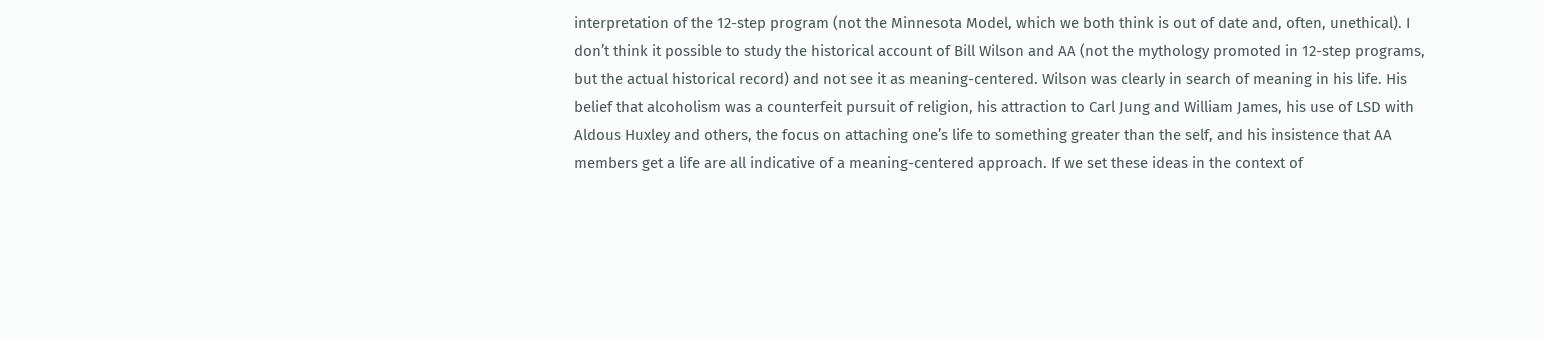interpretation of the 12-step program (not the Minnesota Model, which we both think is out of date and, often, unethical). I don’t think it possible to study the historical account of Bill Wilson and AA (not the mythology promoted in 12-step programs, but the actual historical record) and not see it as meaning-centered. Wilson was clearly in search of meaning in his life. His belief that alcoholism was a counterfeit pursuit of religion, his attraction to Carl Jung and William James, his use of LSD with Aldous Huxley and others, the focus on attaching one’s life to something greater than the self, and his insistence that AA members get a life are all indicative of a meaning-centered approach. If we set these ideas in the context of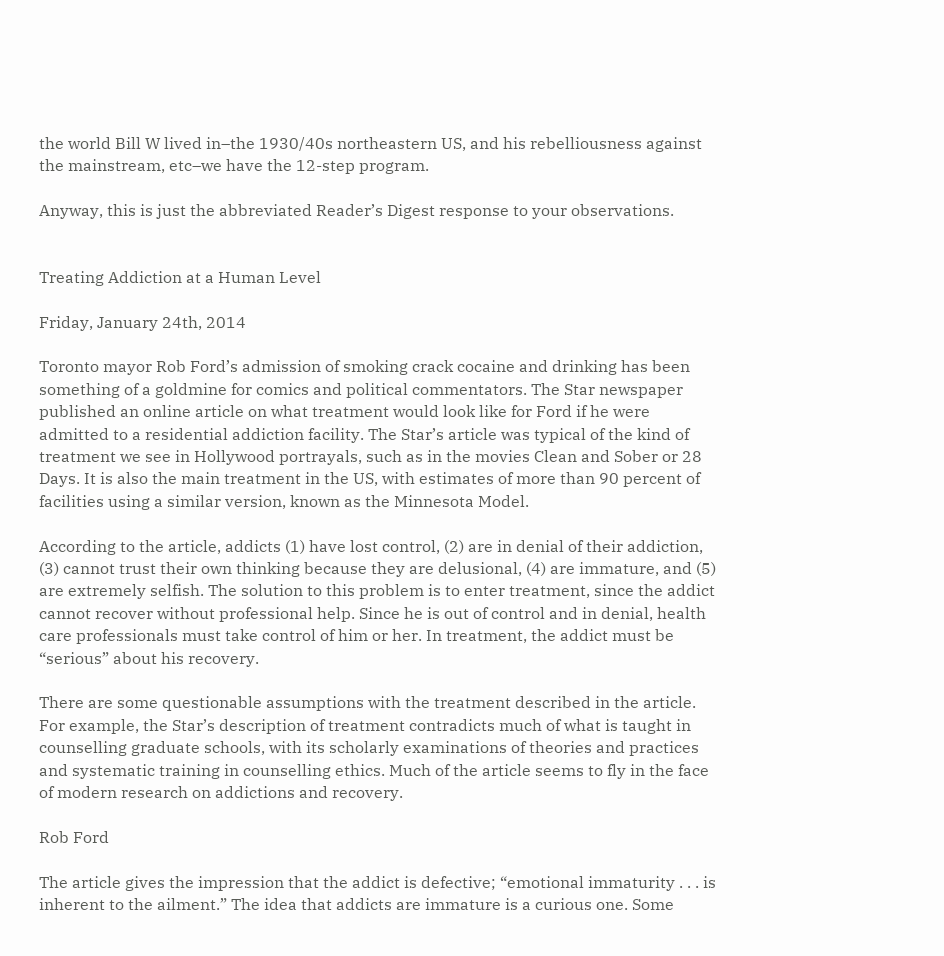the world Bill W lived in–the 1930/40s northeastern US, and his rebelliousness against the mainstream, etc–we have the 12-step program.

Anyway, this is just the abbreviated Reader’s Digest response to your observations.


Treating Addiction at a Human Level

Friday, January 24th, 2014

Toronto mayor Rob Ford’s admission of smoking crack cocaine and drinking has been something of a goldmine for comics and political commentators. The Star newspaper published an online article on what treatment would look like for Ford if he were admitted to a residential addiction facility. The Star’s article was typical of the kind of treatment we see in Hollywood portrayals, such as in the movies Clean and Sober or 28 Days. It is also the main treatment in the US, with estimates of more than 90 percent of facilities using a similar version, known as the Minnesota Model.

According to the article, addicts (1) have lost control, (2) are in denial of their addiction, (3) cannot trust their own thinking because they are delusional, (4) are immature, and (5) are extremely selfish. The solution to this problem is to enter treatment, since the addict cannot recover without professional help. Since he is out of control and in denial, health care professionals must take control of him or her. In treatment, the addict must be “serious” about his recovery.

There are some questionable assumptions with the treatment described in the article. For example, the Star’s description of treatment contradicts much of what is taught in counselling graduate schools, with its scholarly examinations of theories and practices and systematic training in counselling ethics. Much of the article seems to fly in the face of modern research on addictions and recovery.

Rob Ford

The article gives the impression that the addict is defective; “emotional immaturity . . . is inherent to the ailment.” The idea that addicts are immature is a curious one. Some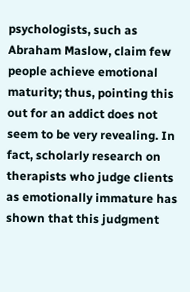psychologists, such as Abraham Maslow, claim few people achieve emotional maturity; thus, pointing this out for an addict does not seem to be very revealing. In fact, scholarly research on therapists who judge clients as emotionally immature has shown that this judgment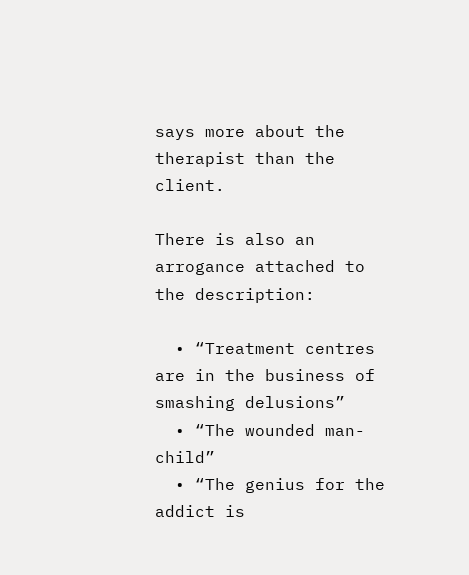says more about the therapist than the client.

There is also an arrogance attached to the description:

  • “Treatment centres are in the business of smashing delusions”
  • “The wounded man-child”
  • “The genius for the addict is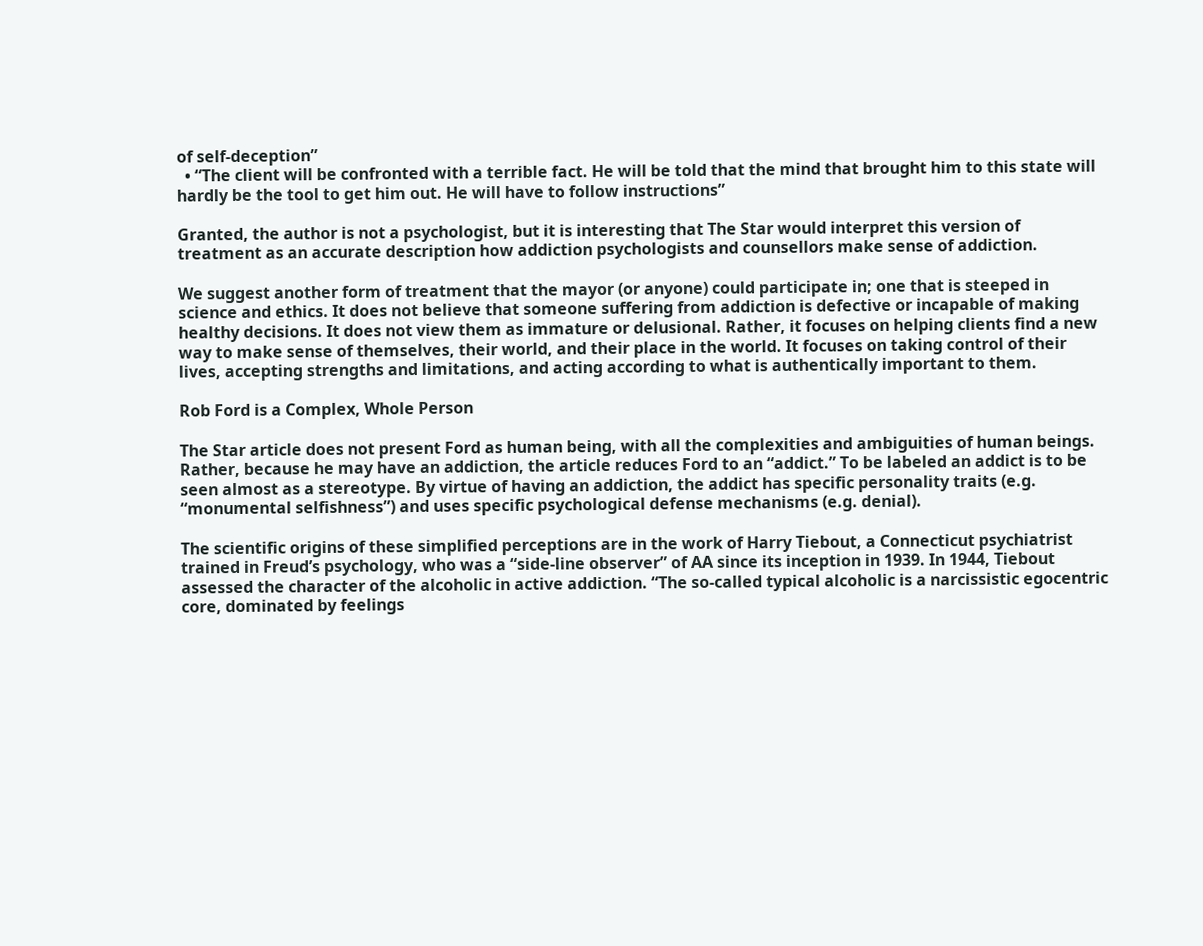of self-deception”
  • “The client will be confronted with a terrible fact. He will be told that the mind that brought him to this state will hardly be the tool to get him out. He will have to follow instructions”

Granted, the author is not a psychologist, but it is interesting that The Star would interpret this version of treatment as an accurate description how addiction psychologists and counsellors make sense of addiction.

We suggest another form of treatment that the mayor (or anyone) could participate in; one that is steeped in science and ethics. It does not believe that someone suffering from addiction is defective or incapable of making healthy decisions. It does not view them as immature or delusional. Rather, it focuses on helping clients find a new way to make sense of themselves, their world, and their place in the world. It focuses on taking control of their lives, accepting strengths and limitations, and acting according to what is authentically important to them.

Rob Ford is a Complex, Whole Person

The Star article does not present Ford as human being, with all the complexities and ambiguities of human beings. Rather, because he may have an addiction, the article reduces Ford to an “addict.” To be labeled an addict is to be seen almost as a stereotype. By virtue of having an addiction, the addict has specific personality traits (e.g. “monumental selfishness”) and uses specific psychological defense mechanisms (e.g. denial).

The scientific origins of these simplified perceptions are in the work of Harry Tiebout, a Connecticut psychiatrist trained in Freud’s psychology, who was a “side-line observer” of AA since its inception in 1939. In 1944, Tiebout assessed the character of the alcoholic in active addiction. “The so-called typical alcoholic is a narcissistic egocentric core, dominated by feelings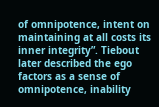of omnipotence, intent on maintaining at all costs its inner integrity”. Tiebout later described the ego factors as a sense of omnipotence, inability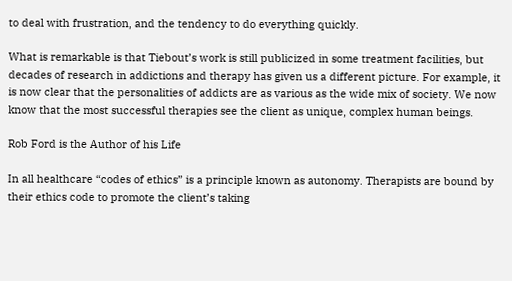to deal with frustration, and the tendency to do everything quickly.

What is remarkable is that Tiebout’s work is still publicized in some treatment facilities, but decades of research in addictions and therapy has given us a different picture. For example, it is now clear that the personalities of addicts are as various as the wide mix of society. We now know that the most successful therapies see the client as unique, complex human beings.

Rob Ford is the Author of his Life

In all healthcare “codes of ethics” is a principle known as autonomy. Therapists are bound by their ethics code to promote the client’s taking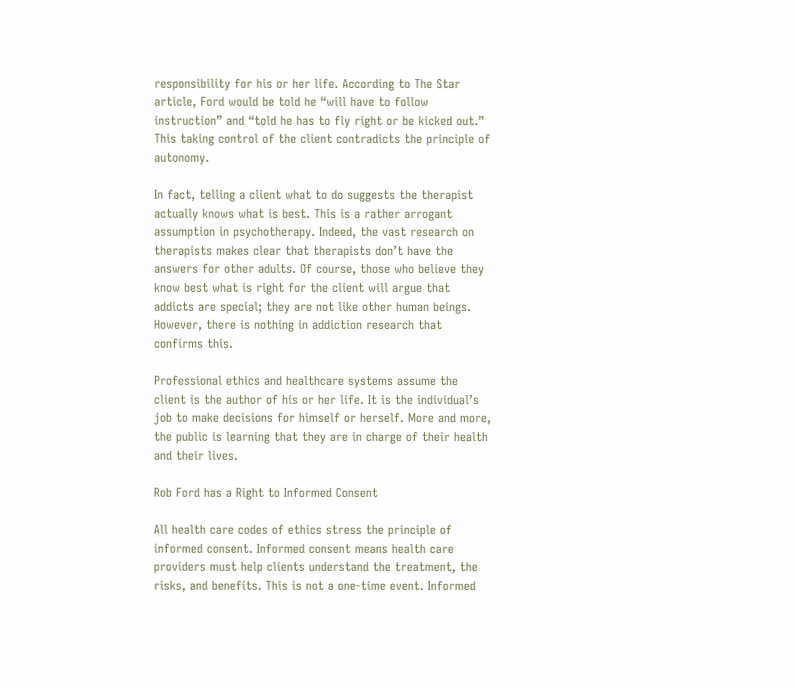responsibility for his or her life. According to The Star article, Ford would be told he “will have to follow instruction” and “told he has to fly right or be kicked out.” This taking control of the client contradicts the principle of autonomy.

In fact, telling a client what to do suggests the therapist actually knows what is best. This is a rather arrogant assumption in psychotherapy. Indeed, the vast research on therapists makes clear that therapists don’t have the answers for other adults. Of course, those who believe they know best what is right for the client will argue that addicts are special; they are not like other human beings. However, there is nothing in addiction research that confirms this.

Professional ethics and healthcare systems assume the client is the author of his or her life. It is the individual’s job to make decisions for himself or herself. More and more, the public is learning that they are in charge of their health and their lives.

Rob Ford has a Right to Informed Consent

All health care codes of ethics stress the principle of informed consent. Informed consent means health care providers must help clients understand the treatment, the risks, and benefits. This is not a one-time event. Informed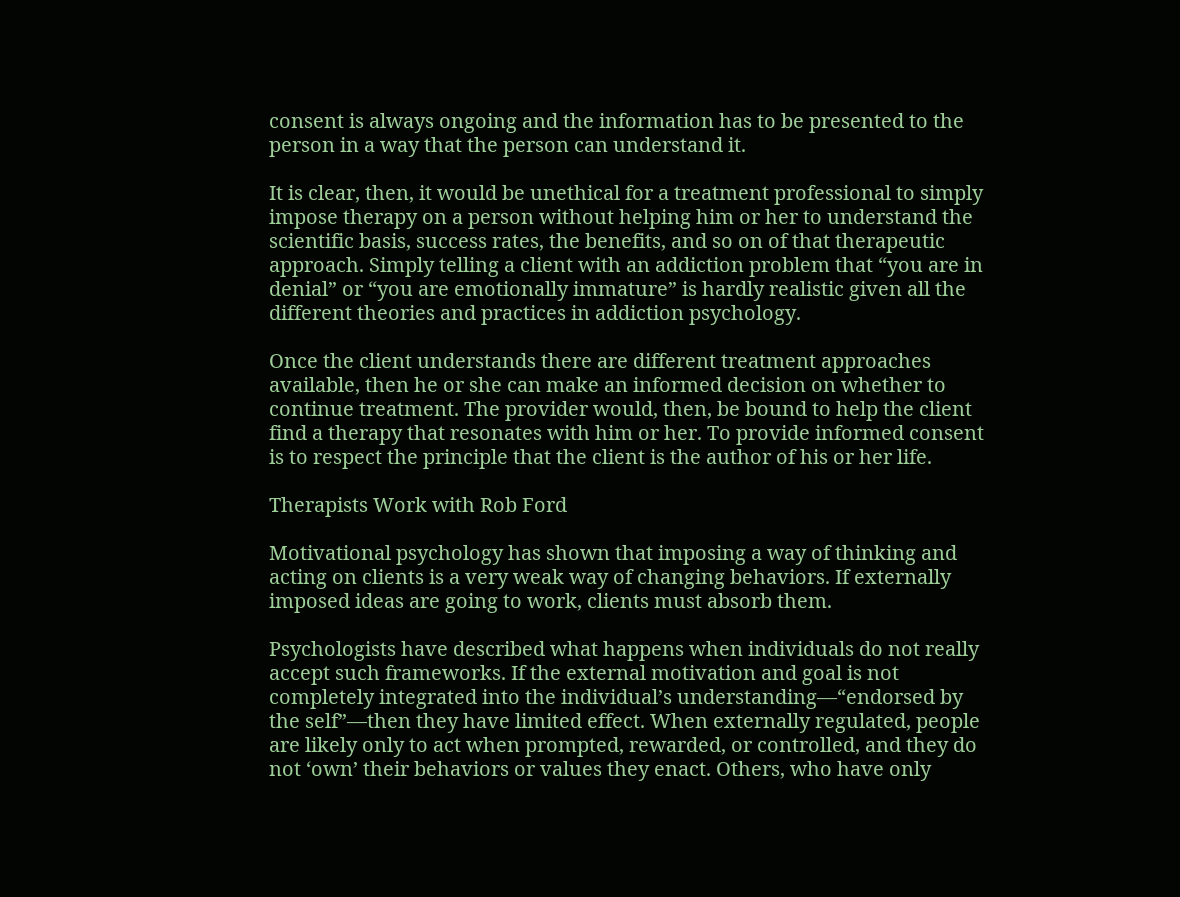consent is always ongoing and the information has to be presented to the person in a way that the person can understand it.

It is clear, then, it would be unethical for a treatment professional to simply impose therapy on a person without helping him or her to understand the scientific basis, success rates, the benefits, and so on of that therapeutic approach. Simply telling a client with an addiction problem that “you are in denial” or “you are emotionally immature” is hardly realistic given all the different theories and practices in addiction psychology.

Once the client understands there are different treatment approaches available, then he or she can make an informed decision on whether to continue treatment. The provider would, then, be bound to help the client find a therapy that resonates with him or her. To provide informed consent is to respect the principle that the client is the author of his or her life.

Therapists Work with Rob Ford

Motivational psychology has shown that imposing a way of thinking and acting on clients is a very weak way of changing behaviors. If externally imposed ideas are going to work, clients must absorb them.

Psychologists have described what happens when individuals do not really accept such frameworks. If the external motivation and goal is not completely integrated into the individual’s understanding—“endorsed by the self”—then they have limited effect. When externally regulated, people are likely only to act when prompted, rewarded, or controlled, and they do not ‘own’ their behaviors or values they enact. Others, who have only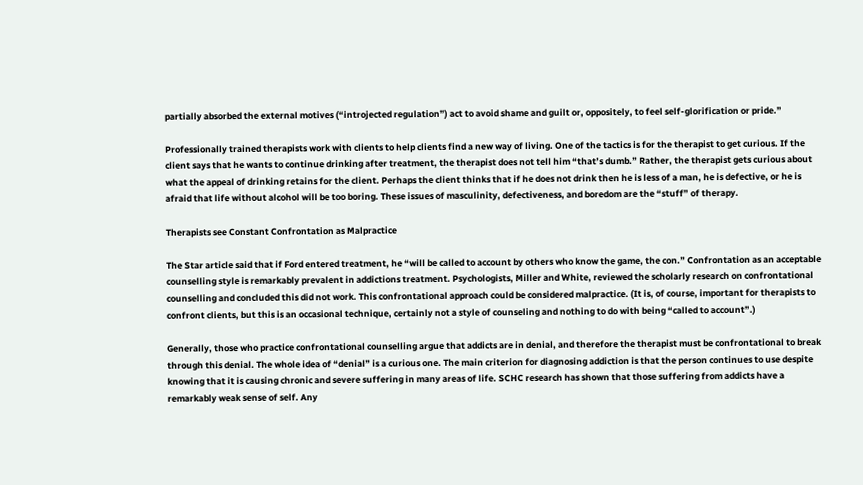partially absorbed the external motives (“introjected regulation”) act to avoid shame and guilt or, oppositely, to feel self-glorification or pride.”

Professionally trained therapists work with clients to help clients find a new way of living. One of the tactics is for the therapist to get curious. If the client says that he wants to continue drinking after treatment, the therapist does not tell him “that’s dumb.” Rather, the therapist gets curious about what the appeal of drinking retains for the client. Perhaps the client thinks that if he does not drink then he is less of a man, he is defective, or he is afraid that life without alcohol will be too boring. These issues of masculinity, defectiveness, and boredom are the “stuff” of therapy.

Therapists see Constant Confrontation as Malpractice

The Star article said that if Ford entered treatment, he “will be called to account by others who know the game, the con.” Confrontation as an acceptable counselling style is remarkably prevalent in addictions treatment. Psychologists, Miller and White, reviewed the scholarly research on confrontational counselling and concluded this did not work. This confrontational approach could be considered malpractice. (It is, of course, important for therapists to confront clients, but this is an occasional technique, certainly not a style of counseling and nothing to do with being “called to account”.)

Generally, those who practice confrontational counselling argue that addicts are in denial, and therefore the therapist must be confrontational to break through this denial. The whole idea of “denial” is a curious one. The main criterion for diagnosing addiction is that the person continues to use despite knowing that it is causing chronic and severe suffering in many areas of life. SCHC research has shown that those suffering from addicts have a remarkably weak sense of self. Any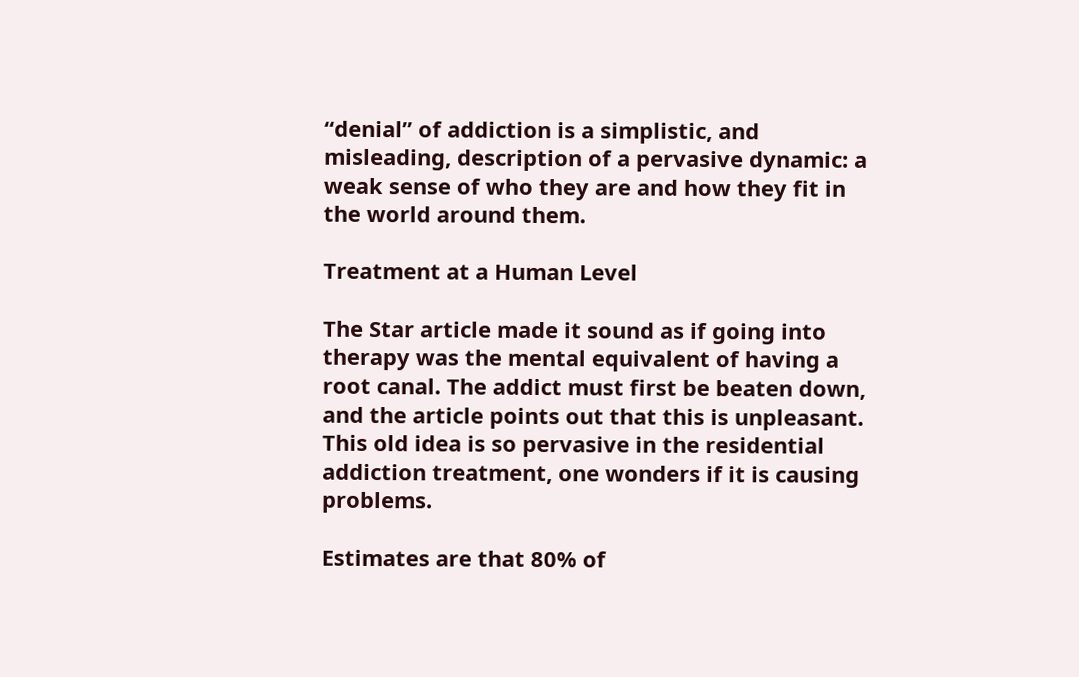“denial” of addiction is a simplistic, and misleading, description of a pervasive dynamic: a weak sense of who they are and how they fit in the world around them.

Treatment at a Human Level

The Star article made it sound as if going into therapy was the mental equivalent of having a root canal. The addict must first be beaten down, and the article points out that this is unpleasant. This old idea is so pervasive in the residential addiction treatment, one wonders if it is causing problems.

Estimates are that 80% of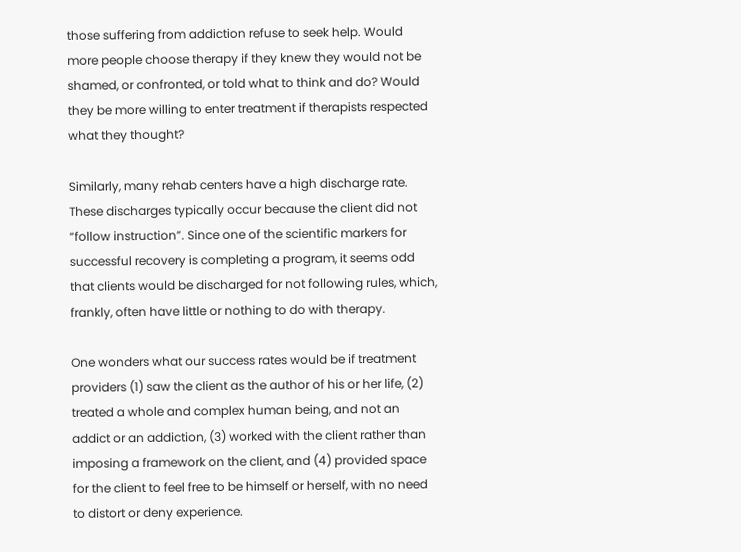those suffering from addiction refuse to seek help. Would more people choose therapy if they knew they would not be shamed, or confronted, or told what to think and do? Would they be more willing to enter treatment if therapists respected what they thought?

Similarly, many rehab centers have a high discharge rate. These discharges typically occur because the client did not “follow instruction”. Since one of the scientific markers for successful recovery is completing a program, it seems odd that clients would be discharged for not following rules, which, frankly, often have little or nothing to do with therapy.

One wonders what our success rates would be if treatment providers (1) saw the client as the author of his or her life, (2) treated a whole and complex human being, and not an addict or an addiction, (3) worked with the client rather than imposing a framework on the client, and (4) provided space for the client to feel free to be himself or herself, with no need to distort or deny experience.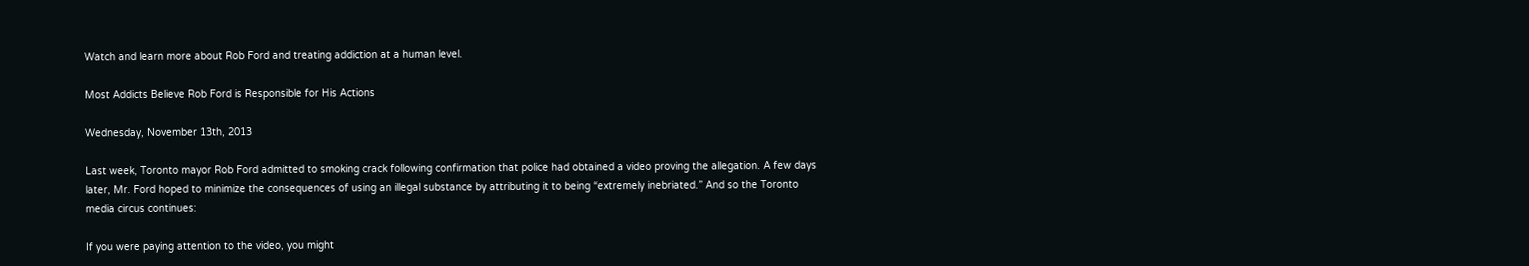Watch and learn more about Rob Ford and treating addiction at a human level.

Most Addicts Believe Rob Ford is Responsible for His Actions

Wednesday, November 13th, 2013

Last week, Toronto mayor Rob Ford admitted to smoking crack following confirmation that police had obtained a video proving the allegation. A few days later, Mr. Ford hoped to minimize the consequences of using an illegal substance by attributing it to being “extremely inebriated.” And so the Toronto media circus continues:

If you were paying attention to the video, you might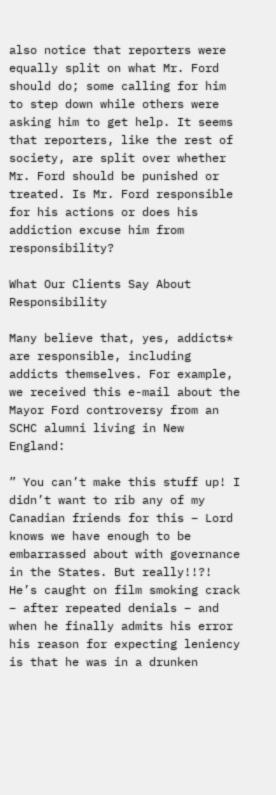also notice that reporters were equally split on what Mr. Ford should do; some calling for him to step down while others were asking him to get help. It seems that reporters, like the rest of society, are split over whether Mr. Ford should be punished or treated. Is Mr. Ford responsible for his actions or does his addiction excuse him from responsibility?

What Our Clients Say About Responsibility

Many believe that, yes, addicts* are responsible, including addicts themselves. For example, we received this e-mail about the Mayor Ford controversy from an SCHC alumni living in New England:

” You can’t make this stuff up! I didn’t want to rib any of my Canadian friends for this – Lord knows we have enough to be embarrassed about with governance in the States. But really!!?!  He’s caught on film smoking crack – after repeated denials – and when he finally admits his error his reason for expecting leniency is that he was in a drunken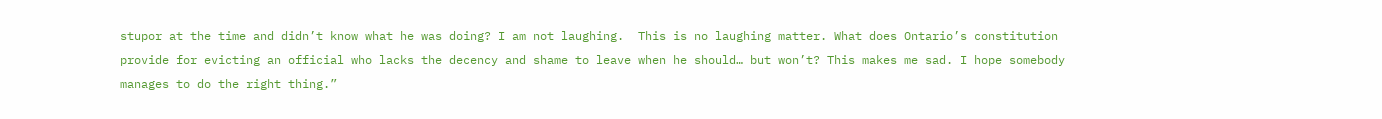stupor at the time and didn’t know what he was doing? I am not laughing.  This is no laughing matter. What does Ontario’s constitution provide for evicting an official who lacks the decency and shame to leave when he should… but won’t? This makes me sad. I hope somebody manages to do the right thing.”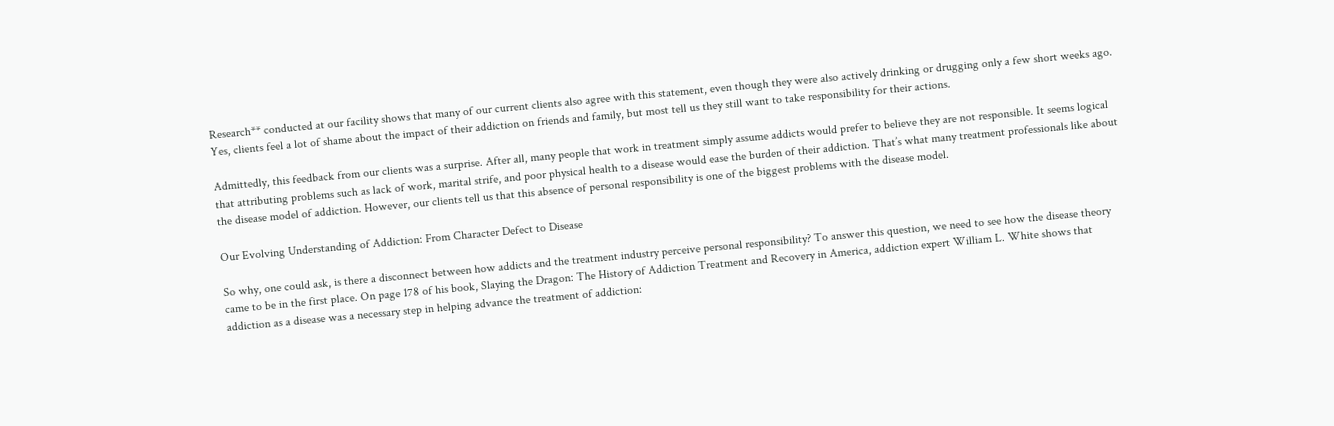Research** conducted at our facility shows that many of our current clients also agree with this statement, even though they were also actively drinking or drugging only a few short weeks ago. Yes, clients feel a lot of shame about the impact of their addiction on friends and family, but most tell us they still want to take responsibility for their actions.

Admittedly, this feedback from our clients was a surprise. After all, many people that work in treatment simply assume addicts would prefer to believe they are not responsible. It seems logical that attributing problems such as lack of work, marital strife, and poor physical health to a disease would ease the burden of their addiction. That’s what many treatment professionals like about the disease model of addiction. However, our clients tell us that this absence of personal responsibility is one of the biggest problems with the disease model.

Our Evolving Understanding of Addiction: From Character Defect to Disease

So why, one could ask, is there a disconnect between how addicts and the treatment industry perceive personal responsibility? To answer this question, we need to see how the disease theory came to be in the first place. On page 178 of his book, Slaying the Dragon: The History of Addiction Treatment and Recovery in America, addiction expert William L. White shows that addiction as a disease was a necessary step in helping advance the treatment of addiction: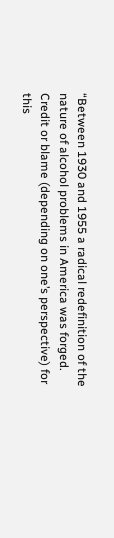“Between 1930 and 1955 a radical redefinition of the nature of alcohol problems in America was forged. Credit or blame (depending on one’s perspective) for this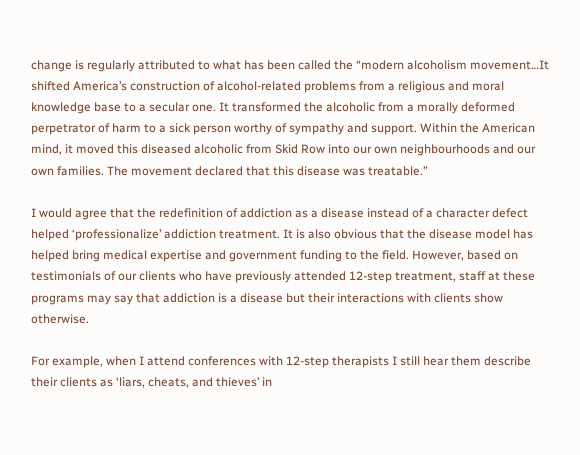change is regularly attributed to what has been called the “modern alcoholism movement…It shifted America’s construction of alcohol-related problems from a religious and moral knowledge base to a secular one. It transformed the alcoholic from a morally deformed perpetrator of harm to a sick person worthy of sympathy and support. Within the American mind, it moved this diseased alcoholic from Skid Row into our own neighbourhoods and our own families. The movement declared that this disease was treatable.”

I would agree that the redefinition of addiction as a disease instead of a character defect helped ‘professionalize’ addiction treatment. It is also obvious that the disease model has helped bring medical expertise and government funding to the field. However, based on testimonials of our clients who have previously attended 12-step treatment, staff at these programs may say that addiction is a disease but their interactions with clients show otherwise.

For example, when I attend conferences with 12-step therapists I still hear them describe their clients as ‘liars, cheats, and thieves’ in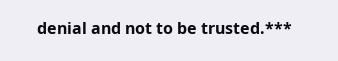denial and not to be trusted.***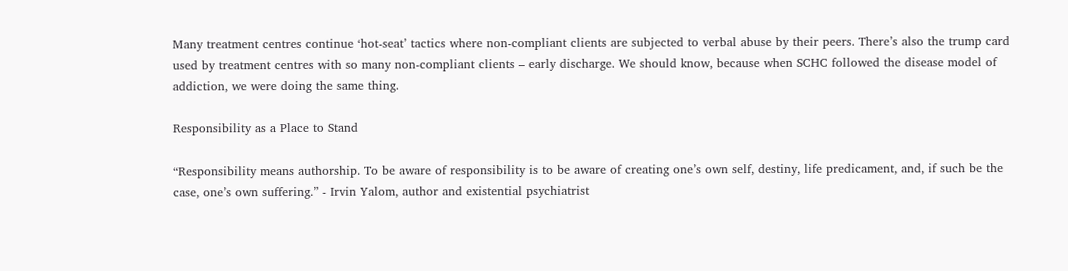Many treatment centres continue ‘hot-seat’ tactics where non-compliant clients are subjected to verbal abuse by their peers. There’s also the trump card used by treatment centres with so many non-compliant clients – early discharge. We should know, because when SCHC followed the disease model of addiction, we were doing the same thing.

Responsibility as a Place to Stand

“Responsibility means authorship. To be aware of responsibility is to be aware of creating one’s own self, destiny, life predicament, and, if such be the case, one’s own suffering.” - Irvin Yalom, author and existential psychiatrist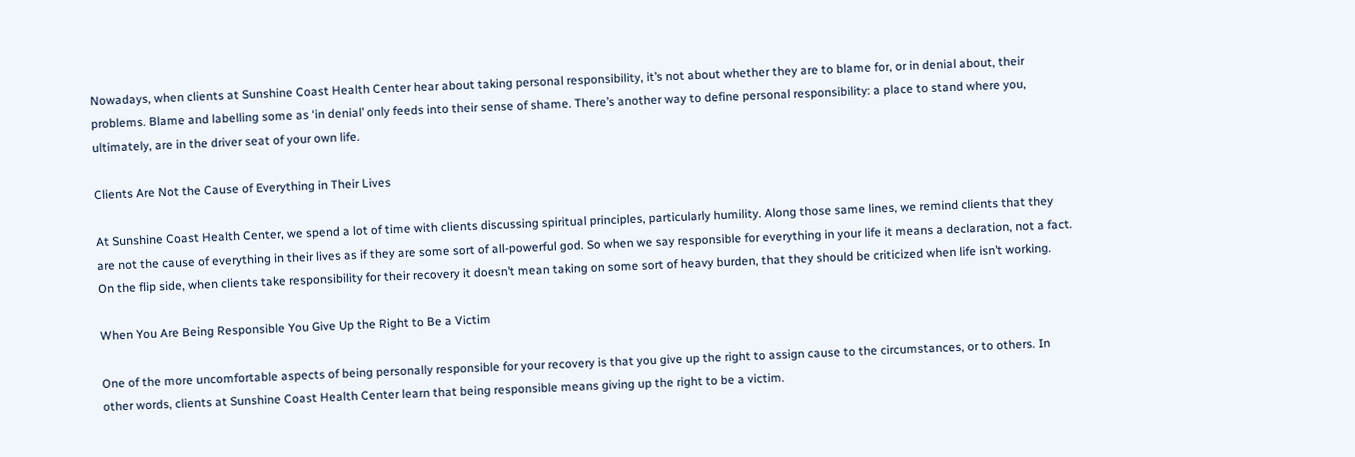Nowadays, when clients at Sunshine Coast Health Center hear about taking personal responsibility, it’s not about whether they are to blame for, or in denial about, their problems. Blame and labelling some as ‘in denial’ only feeds into their sense of shame. There’s another way to define personal responsibility: a place to stand where you, ultimately, are in the driver seat of your own life.

Clients Are Not the Cause of Everything in Their Lives

At Sunshine Coast Health Center, we spend a lot of time with clients discussing spiritual principles, particularly humility. Along those same lines, we remind clients that they are not the cause of everything in their lives as if they are some sort of all-powerful god. So when we say responsible for everything in your life it means a declaration, not a fact.  On the flip side, when clients take responsibility for their recovery it doesn’t mean taking on some sort of heavy burden, that they should be criticized when life isn’t working.

When You Are Being Responsible You Give Up the Right to Be a Victim

One of the more uncomfortable aspects of being personally responsible for your recovery is that you give up the right to assign cause to the circumstances, or to others. In other words, clients at Sunshine Coast Health Center learn that being responsible means giving up the right to be a victim.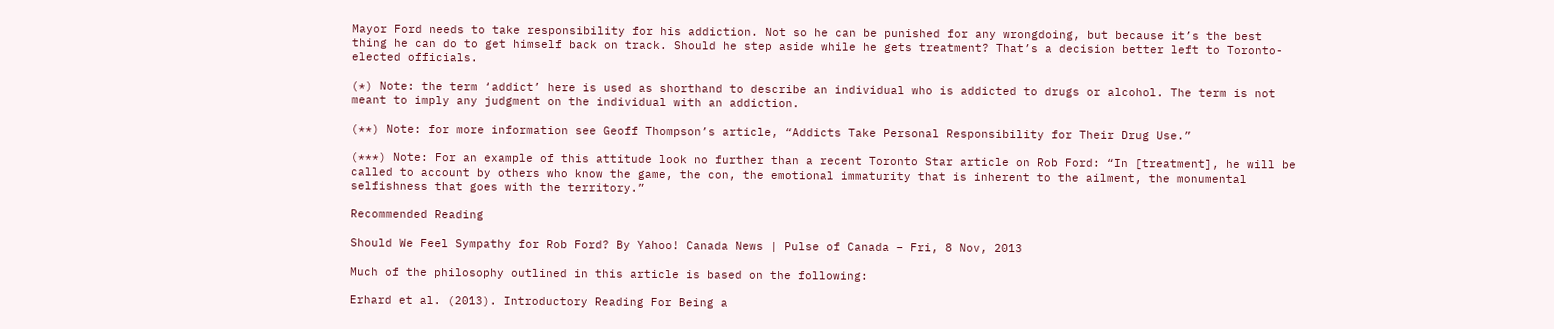Mayor Ford needs to take responsibility for his addiction. Not so he can be punished for any wrongdoing, but because it’s the best thing he can do to get himself back on track. Should he step aside while he gets treatment? That’s a decision better left to Toronto-elected officials.

(*) Note: the term ‘addict’ here is used as shorthand to describe an individual who is addicted to drugs or alcohol. The term is not meant to imply any judgment on the individual with an addiction.

(**) Note: for more information see Geoff Thompson’s article, “Addicts Take Personal Responsibility for Their Drug Use.”

(***) Note: For an example of this attitude look no further than a recent Toronto Star article on Rob Ford: “In [treatment], he will be called to account by others who know the game, the con, the emotional immaturity that is inherent to the ailment, the monumental selfishness that goes with the territory.”

Recommended Reading

Should We Feel Sympathy for Rob Ford? By Yahoo! Canada News | Pulse of Canada – Fri, 8 Nov, 2013

Much of the philosophy outlined in this article is based on the following:

Erhard et al. (2013). Introductory Reading For Being a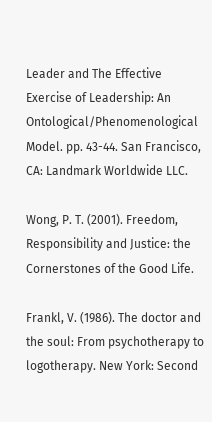Leader and The Effective Exercise of Leadership: An Ontological/Phenomenological Model. pp. 43-44. San Francisco, CA: Landmark Worldwide LLC.

Wong, P. T. (2001). Freedom, Responsibility and Justice: the Cornerstones of the Good Life.

Frankl, V. (1986). The doctor and the soul: From psychotherapy to logotherapy. New York: Second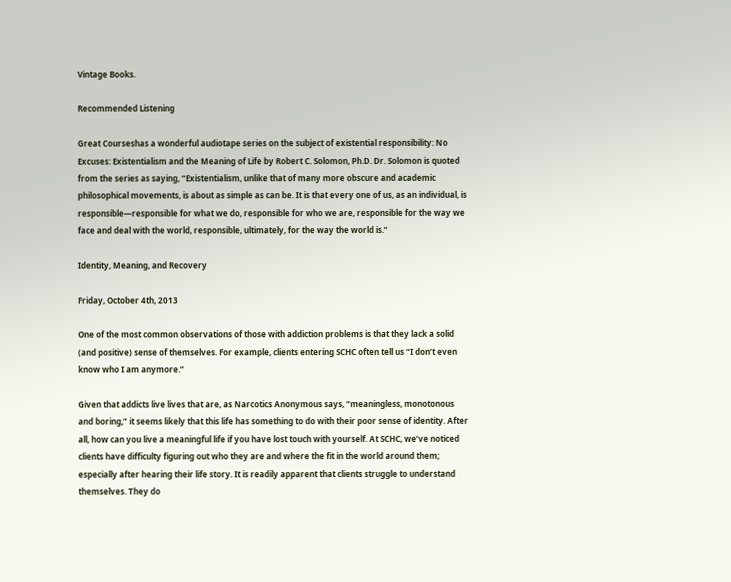Vintage Books.

Recommended Listening

Great Courseshas a wonderful audiotape series on the subject of existential responsibility: No Excuses: Existentialism and the Meaning of Life by Robert C. Solomon, Ph.D. Dr. Solomon is quoted from the series as saying, “Existentialism, unlike that of many more obscure and academic philosophical movements, is about as simple as can be. It is that every one of us, as an individual, is responsible—responsible for what we do, responsible for who we are, responsible for the way we face and deal with the world, responsible, ultimately, for the way the world is.”

Identity, Meaning, and Recovery

Friday, October 4th, 2013

One of the most common observations of those with addiction problems is that they lack a solid (and positive) sense of themselves. For example, clients entering SCHC often tell us “I don’t even know who I am anymore.”

Given that addicts live lives that are, as Narcotics Anonymous says, “meaningless, monotonous and boring,” it seems likely that this life has something to do with their poor sense of identity. After all, how can you live a meaningful life if you have lost touch with yourself. At SCHC, we’ve noticed clients have difficulty figuring out who they are and where the fit in the world around them; especially after hearing their life story. It is readily apparent that clients struggle to understand themselves. They do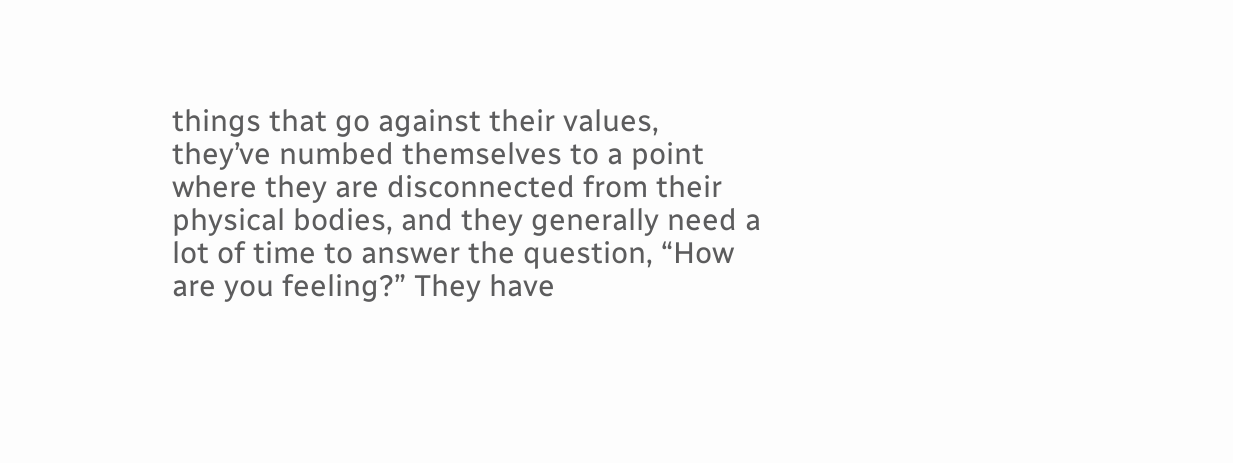things that go against their values, they’ve numbed themselves to a point where they are disconnected from their physical bodies, and they generally need a lot of time to answer the question, “How are you feeling?” They have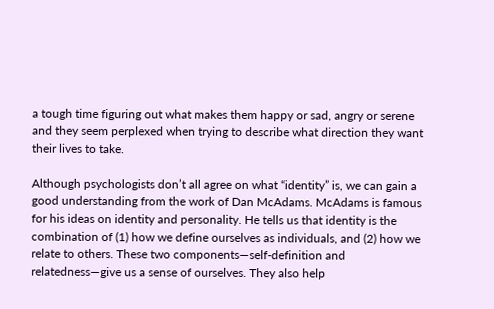a tough time figuring out what makes them happy or sad, angry or serene and they seem perplexed when trying to describe what direction they want their lives to take.

Although psychologists don’t all agree on what “identity” is, we can gain a good understanding from the work of Dan McAdams. McAdams is famous for his ideas on identity and personality. He tells us that identity is the combination of (1) how we define ourselves as individuals, and (2) how we relate to others. These two components—self-definition and relatedness—give us a sense of ourselves. They also help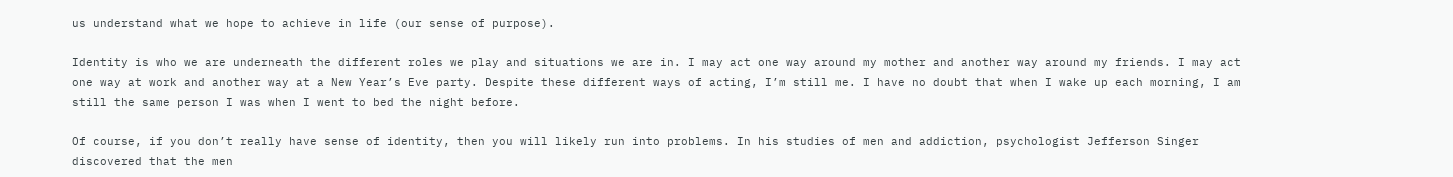us understand what we hope to achieve in life (our sense of purpose).

Identity is who we are underneath the different roles we play and situations we are in. I may act one way around my mother and another way around my friends. I may act one way at work and another way at a New Year’s Eve party. Despite these different ways of acting, I’m still me. I have no doubt that when I wake up each morning, I am still the same person I was when I went to bed the night before.

Of course, if you don’t really have sense of identity, then you will likely run into problems. In his studies of men and addiction, psychologist Jefferson Singer discovered that the men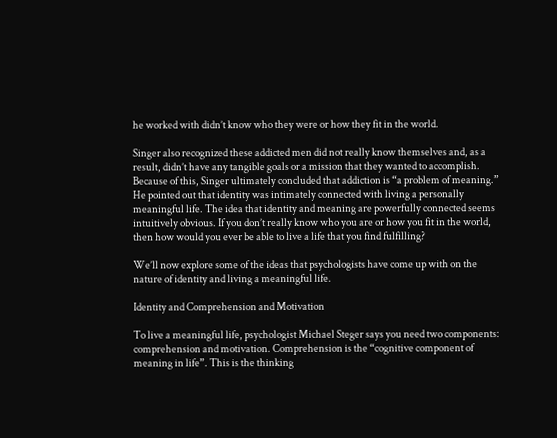he worked with didn’t know who they were or how they fit in the world.

Singer also recognized these addicted men did not really know themselves and, as a result, didn’t have any tangible goals or a mission that they wanted to accomplish. Because of this, Singer ultimately concluded that addiction is “a problem of meaning.” He pointed out that identity was intimately connected with living a personally meaningful life. The idea that identity and meaning are powerfully connected seems intuitively obvious. If you don’t really know who you are or how you fit in the world, then how would you ever be able to live a life that you find fulfilling?

We’ll now explore some of the ideas that psychologists have come up with on the nature of identity and living a meaningful life.

Identity and Comprehension and Motivation

To live a meaningful life, psychologist Michael Steger says you need two components: comprehension and motivation. Comprehension is the “cognitive component of meaning in life”. This is the thinking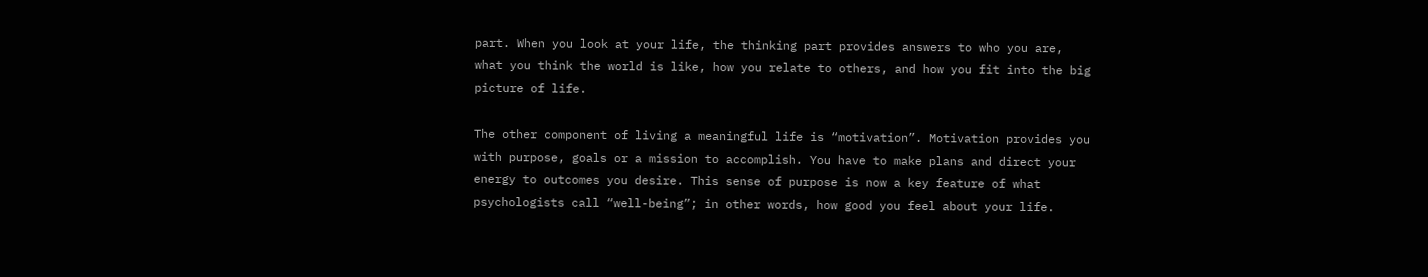part. When you look at your life, the thinking part provides answers to who you are, what you think the world is like, how you relate to others, and how you fit into the big picture of life.

The other component of living a meaningful life is “motivation”. Motivation provides you with purpose, goals or a mission to accomplish. You have to make plans and direct your energy to outcomes you desire. This sense of purpose is now a key feature of what psychologists call “well-being”; in other words, how good you feel about your life.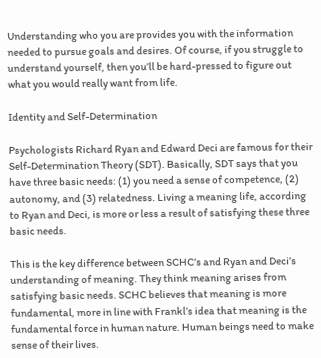Understanding who you are provides you with the information needed to pursue goals and desires. Of course, if you struggle to understand yourself, then you’ll be hard-pressed to figure out what you would really want from life.

Identity and Self-Determination

Psychologists Richard Ryan and Edward Deci are famous for their Self-Determination Theory (SDT). Basically, SDT says that you have three basic needs: (1) you need a sense of competence, (2) autonomy, and (3) relatedness. Living a meaning life, according to Ryan and Deci, is more or less a result of satisfying these three basic needs.

This is the key difference between SCHC’s and Ryan and Deci’s understanding of meaning. They think meaning arises from satisfying basic needs. SCHC believes that meaning is more fundamental, more in line with Frankl’s idea that meaning is the fundamental force in human nature. Human beings need to make sense of their lives.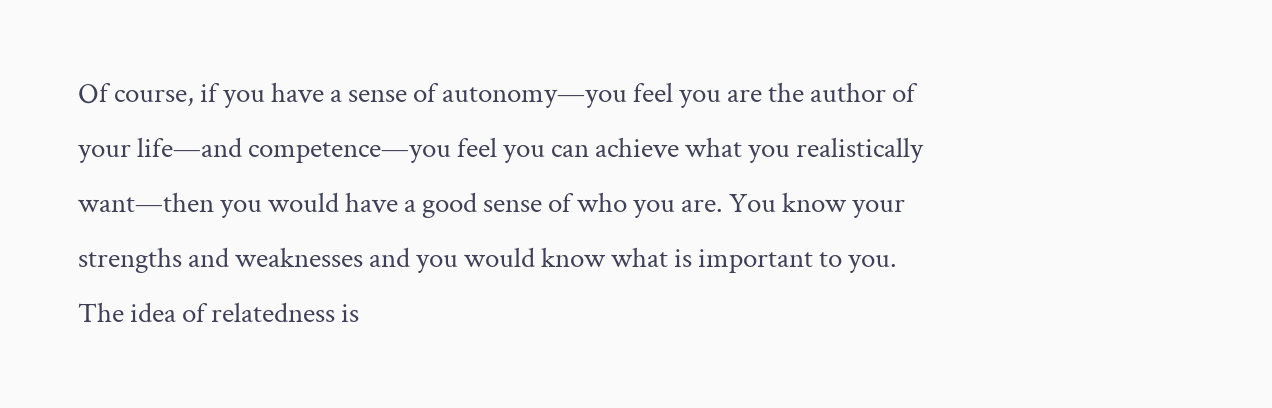Of course, if you have a sense of autonomy—you feel you are the author of your life—and competence—you feel you can achieve what you realistically want—then you would have a good sense of who you are. You know your strengths and weaknesses and you would know what is important to you. The idea of relatedness is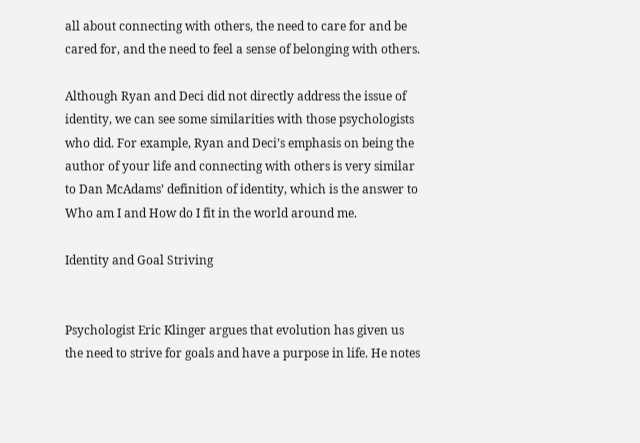all about connecting with others, the need to care for and be cared for, and the need to feel a sense of belonging with others.

Although Ryan and Deci did not directly address the issue of identity, we can see some similarities with those psychologists who did. For example, Ryan and Deci’s emphasis on being the author of your life and connecting with others is very similar to Dan McAdams’ definition of identity, which is the answer to Who am I and How do I fit in the world around me.

Identity and Goal Striving


Psychologist Eric Klinger argues that evolution has given us the need to strive for goals and have a purpose in life. He notes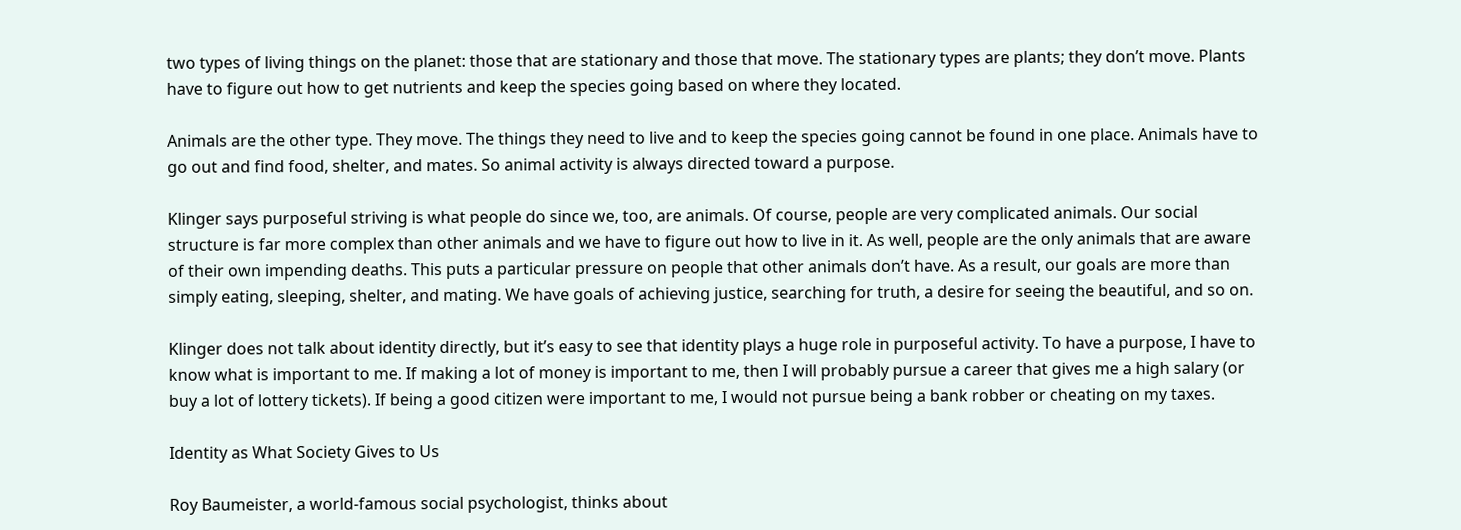two types of living things on the planet: those that are stationary and those that move. The stationary types are plants; they don’t move. Plants have to figure out how to get nutrients and keep the species going based on where they located.

Animals are the other type. They move. The things they need to live and to keep the species going cannot be found in one place. Animals have to go out and find food, shelter, and mates. So animal activity is always directed toward a purpose.

Klinger says purposeful striving is what people do since we, too, are animals. Of course, people are very complicated animals. Our social structure is far more complex than other animals and we have to figure out how to live in it. As well, people are the only animals that are aware of their own impending deaths. This puts a particular pressure on people that other animals don’t have. As a result, our goals are more than simply eating, sleeping, shelter, and mating. We have goals of achieving justice, searching for truth, a desire for seeing the beautiful, and so on.

Klinger does not talk about identity directly, but it’s easy to see that identity plays a huge role in purposeful activity. To have a purpose, I have to know what is important to me. If making a lot of money is important to me, then I will probably pursue a career that gives me a high salary (or buy a lot of lottery tickets). If being a good citizen were important to me, I would not pursue being a bank robber or cheating on my taxes.

Identity as What Society Gives to Us

Roy Baumeister, a world-famous social psychologist, thinks about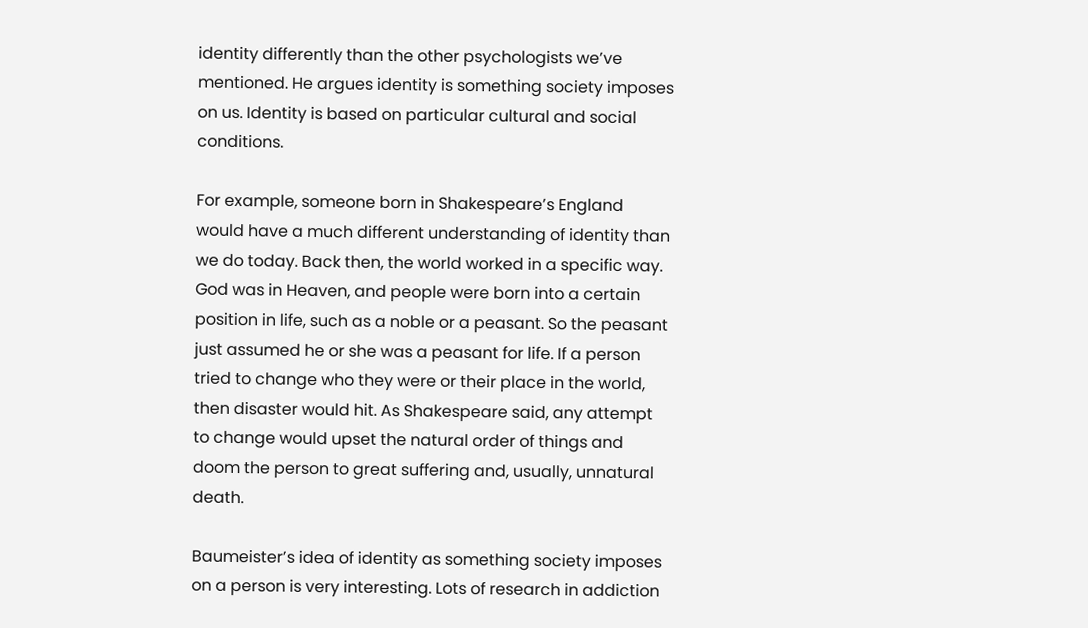identity differently than the other psychologists we’ve mentioned. He argues identity is something society imposes on us. Identity is based on particular cultural and social conditions.

For example, someone born in Shakespeare’s England would have a much different understanding of identity than we do today. Back then, the world worked in a specific way. God was in Heaven, and people were born into a certain position in life, such as a noble or a peasant. So the peasant just assumed he or she was a peasant for life. If a person tried to change who they were or their place in the world, then disaster would hit. As Shakespeare said, any attempt to change would upset the natural order of things and doom the person to great suffering and, usually, unnatural death.

Baumeister’s idea of identity as something society imposes on a person is very interesting. Lots of research in addiction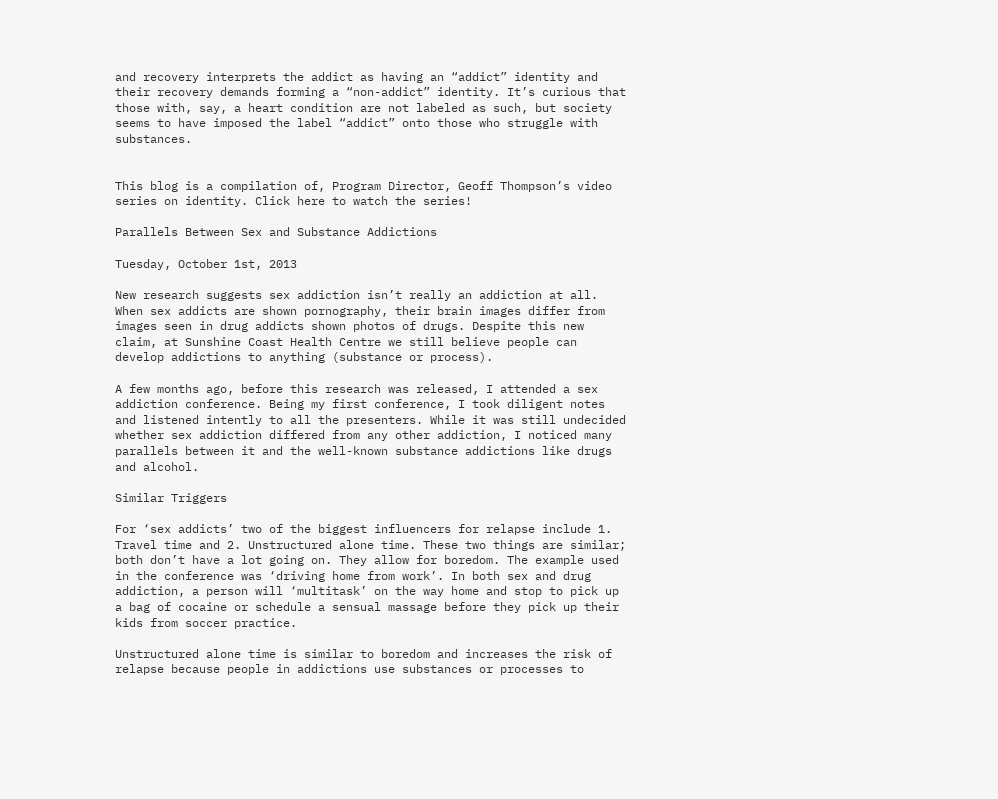and recovery interprets the addict as having an “addict” identity and their recovery demands forming a “non-addict” identity. It’s curious that those with, say, a heart condition are not labeled as such, but society seems to have imposed the label “addict” onto those who struggle with substances.


This blog is a compilation of, Program Director, Geoff Thompson’s video series on identity. Click here to watch the series!

Parallels Between Sex and Substance Addictions

Tuesday, October 1st, 2013

New research suggests sex addiction isn’t really an addiction at all. When sex addicts are shown pornography, their brain images differ from images seen in drug addicts shown photos of drugs. Despite this new claim, at Sunshine Coast Health Centre we still believe people can develop addictions to anything (substance or process).

A few months ago, before this research was released, I attended a sex addiction conference. Being my first conference, I took diligent notes and listened intently to all the presenters. While it was still undecided whether sex addiction differed from any other addiction, I noticed many parallels between it and the well-known substance addictions like drugs and alcohol.

Similar Triggers

For ‘sex addicts’ two of the biggest influencers for relapse include 1. Travel time and 2. Unstructured alone time. These two things are similar; both don’t have a lot going on. They allow for boredom. The example used in the conference was ‘driving home from work’. In both sex and drug addiction, a person will ‘multitask’ on the way home and stop to pick up a bag of cocaine or schedule a sensual massage before they pick up their kids from soccer practice.

Unstructured alone time is similar to boredom and increases the risk of relapse because people in addictions use substances or processes to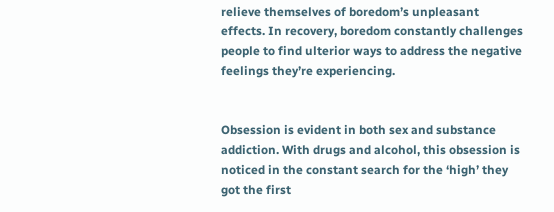relieve themselves of boredom’s unpleasant effects. In recovery, boredom constantly challenges people to find ulterior ways to address the negative feelings they’re experiencing.


Obsession is evident in both sex and substance addiction. With drugs and alcohol, this obsession is noticed in the constant search for the ‘high’ they got the first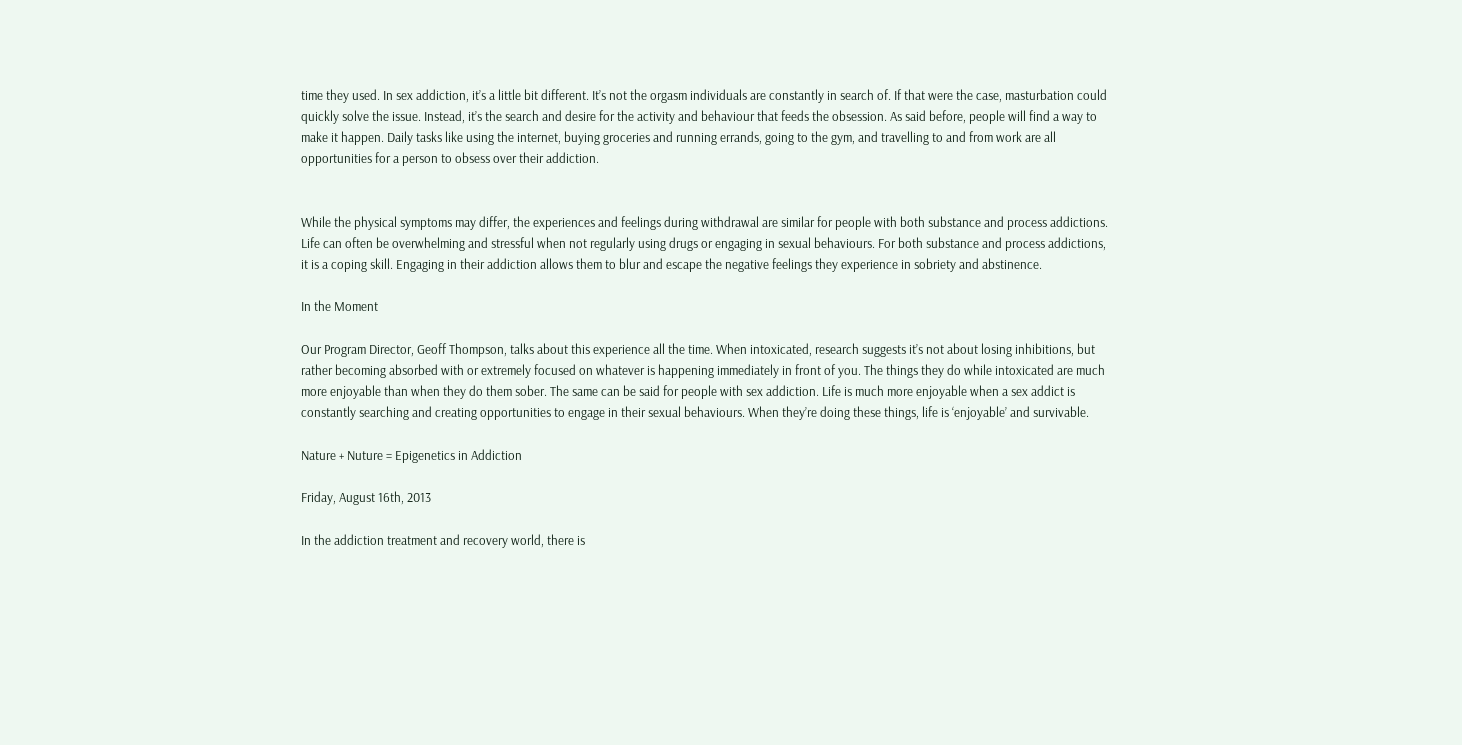time they used. In sex addiction, it’s a little bit different. It’s not the orgasm individuals are constantly in search of. If that were the case, masturbation could quickly solve the issue. Instead, it’s the search and desire for the activity and behaviour that feeds the obsession. As said before, people will find a way to make it happen. Daily tasks like using the internet, buying groceries and running errands, going to the gym, and travelling to and from work are all opportunities for a person to obsess over their addiction.


While the physical symptoms may differ, the experiences and feelings during withdrawal are similar for people with both substance and process addictions. Life can often be overwhelming and stressful when not regularly using drugs or engaging in sexual behaviours. For both substance and process addictions, it is a coping skill. Engaging in their addiction allows them to blur and escape the negative feelings they experience in sobriety and abstinence.

In the Moment

Our Program Director, Geoff Thompson, talks about this experience all the time. When intoxicated, research suggests it’s not about losing inhibitions, but rather becoming absorbed with or extremely focused on whatever is happening immediately in front of you. The things they do while intoxicated are much more enjoyable than when they do them sober. The same can be said for people with sex addiction. Life is much more enjoyable when a sex addict is constantly searching and creating opportunities to engage in their sexual behaviours. When they’re doing these things, life is ‘enjoyable’ and survivable.

Nature + Nuture = Epigenetics in Addiction

Friday, August 16th, 2013

In the addiction treatment and recovery world, there is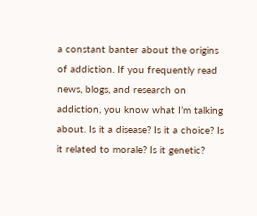a constant banter about the origins of addiction. If you frequently read news, blogs, and research on addiction, you know what I’m talking about. Is it a disease? Is it a choice? Is it related to morale? Is it genetic?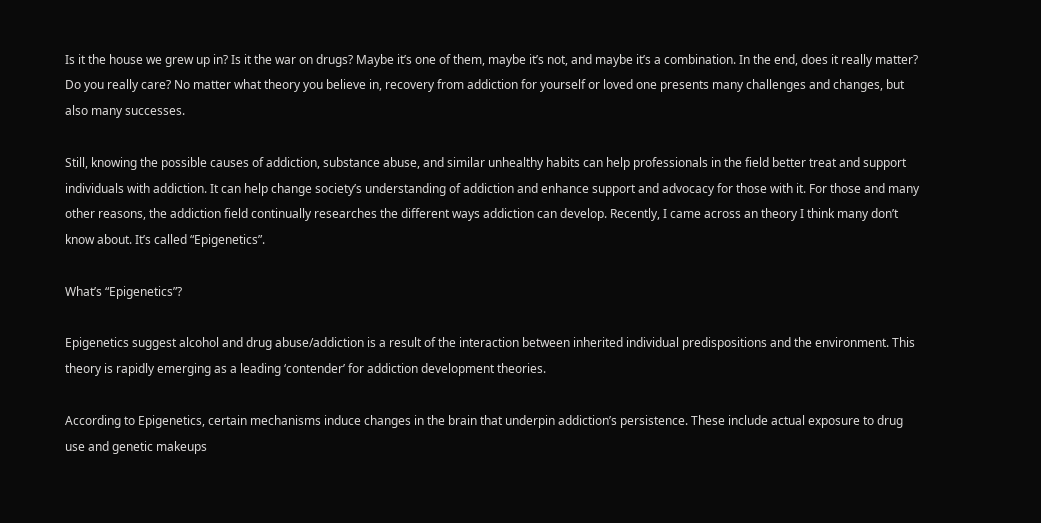Is it the house we grew up in? Is it the war on drugs? Maybe it’s one of them, maybe it’s not, and maybe it’s a combination. In the end, does it really matter? Do you really care? No matter what theory you believe in, recovery from addiction for yourself or loved one presents many challenges and changes, but also many successes.

Still, knowing the possible causes of addiction, substance abuse, and similar unhealthy habits can help professionals in the field better treat and support individuals with addiction. It can help change society’s understanding of addiction and enhance support and advocacy for those with it. For those and many other reasons, the addiction field continually researches the different ways addiction can develop. Recently, I came across an theory I think many don’t know about. It’s called “Epigenetics”.

What’s “Epigenetics”?

Epigenetics suggest alcohol and drug abuse/addiction is a result of the interaction between inherited individual predispositions and the environment. This theory is rapidly emerging as a leading ‘contender’ for addiction development theories.

According to Epigenetics, certain mechanisms induce changes in the brain that underpin addiction’s persistence. These include actual exposure to drug use and genetic makeups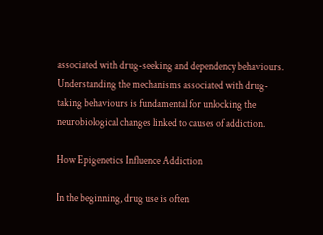associated with drug-seeking and dependency behaviours. Understanding the mechanisms associated with drug-taking behaviours is fundamental for unlocking the neurobiological changes linked to causes of addiction.

How Epigenetics Influence Addiction

In the beginning, drug use is often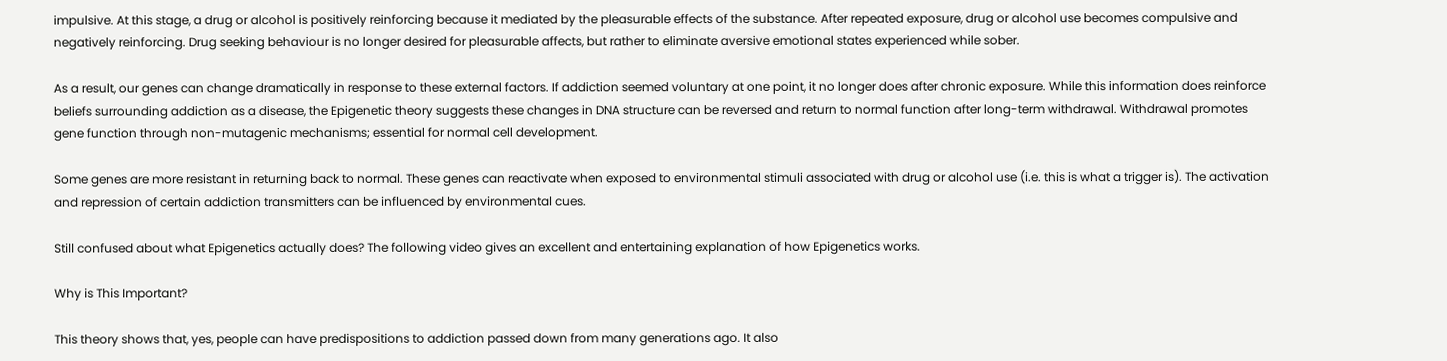impulsive. At this stage, a drug or alcohol is positively reinforcing because it mediated by the pleasurable effects of the substance. After repeated exposure, drug or alcohol use becomes compulsive and negatively reinforcing. Drug seeking behaviour is no longer desired for pleasurable affects, but rather to eliminate aversive emotional states experienced while sober.

As a result, our genes can change dramatically in response to these external factors. If addiction seemed voluntary at one point, it no longer does after chronic exposure. While this information does reinforce beliefs surrounding addiction as a disease, the Epigenetic theory suggests these changes in DNA structure can be reversed and return to normal function after long-term withdrawal. Withdrawal promotes gene function through non-mutagenic mechanisms; essential for normal cell development.

Some genes are more resistant in returning back to normal. These genes can reactivate when exposed to environmental stimuli associated with drug or alcohol use (i.e. this is what a trigger is). The activation and repression of certain addiction transmitters can be influenced by environmental cues.

Still confused about what Epigenetics actually does? The following video gives an excellent and entertaining explanation of how Epigenetics works.

Why is This Important?

This theory shows that, yes, people can have predispositions to addiction passed down from many generations ago. It also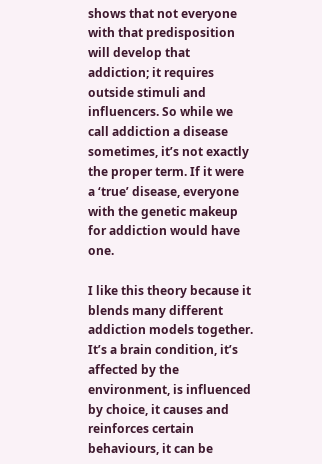shows that not everyone with that predisposition will develop that addiction; it requires outside stimuli and influencers. So while we call addiction a disease sometimes, it’s not exactly the proper term. If it were a ‘true’ disease, everyone with the genetic makeup for addiction would have one.

I like this theory because it blends many different addiction models together. It’s a brain condition, it’s affected by the environment, is influenced by choice, it causes and reinforces certain behaviours, it can be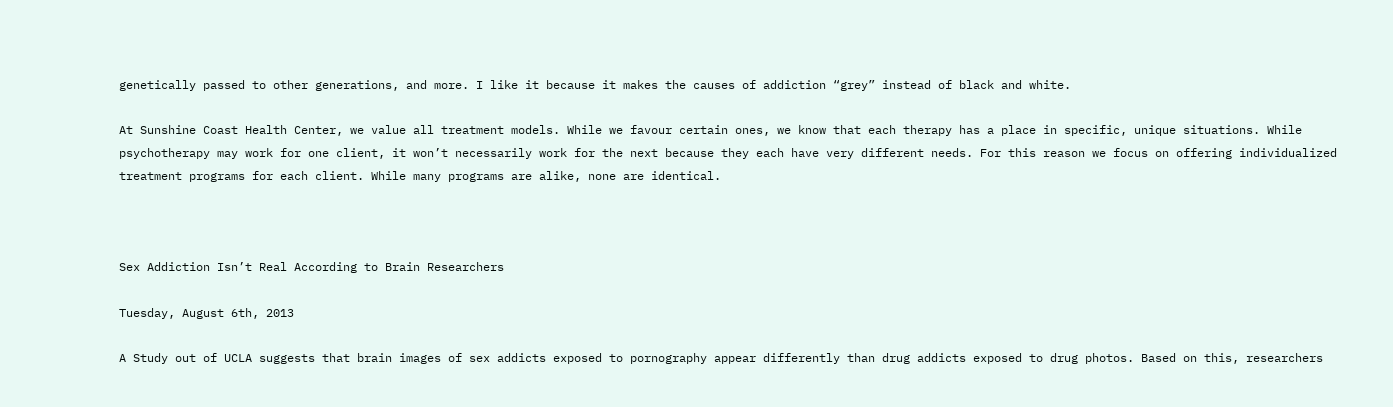genetically passed to other generations, and more. I like it because it makes the causes of addiction “grey” instead of black and white.

At Sunshine Coast Health Center, we value all treatment models. While we favour certain ones, we know that each therapy has a place in specific, unique situations. While psychotherapy may work for one client, it won’t necessarily work for the next because they each have very different needs. For this reason we focus on offering individualized treatment programs for each client. While many programs are alike, none are identical.



Sex Addiction Isn’t Real According to Brain Researchers

Tuesday, August 6th, 2013

A Study out of UCLA suggests that brain images of sex addicts exposed to pornography appear differently than drug addicts exposed to drug photos. Based on this, researchers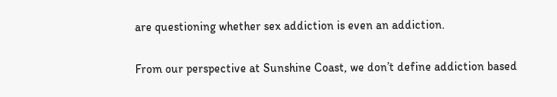are questioning whether sex addiction is even an addiction.

From our perspective at Sunshine Coast, we don’t define addiction based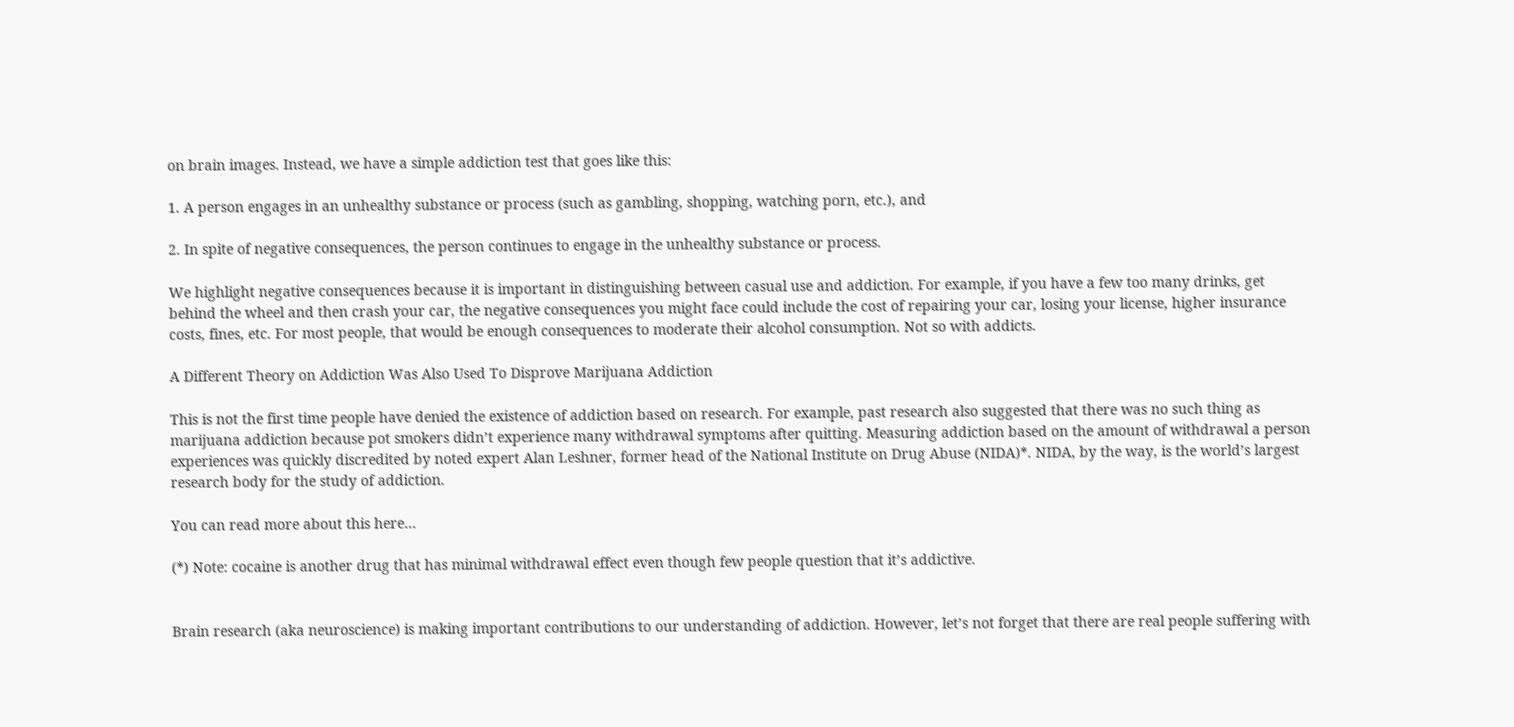on brain images. Instead, we have a simple addiction test that goes like this:

1. A person engages in an unhealthy substance or process (such as gambling, shopping, watching porn, etc.), and

2. In spite of negative consequences, the person continues to engage in the unhealthy substance or process.

We highlight negative consequences because it is important in distinguishing between casual use and addiction. For example, if you have a few too many drinks, get behind the wheel and then crash your car, the negative consequences you might face could include the cost of repairing your car, losing your license, higher insurance costs, fines, etc. For most people, that would be enough consequences to moderate their alcohol consumption. Not so with addicts.

A Different Theory on Addiction Was Also Used To Disprove Marijuana Addiction

This is not the first time people have denied the existence of addiction based on research. For example, past research also suggested that there was no such thing as marijuana addiction because pot smokers didn’t experience many withdrawal symptoms after quitting. Measuring addiction based on the amount of withdrawal a person experiences was quickly discredited by noted expert Alan Leshner, former head of the National Institute on Drug Abuse (NIDA)*. NIDA, by the way, is the world’s largest research body for the study of addiction.

You can read more about this here…

(*) Note: cocaine is another drug that has minimal withdrawal effect even though few people question that it’s addictive.


Brain research (aka neuroscience) is making important contributions to our understanding of addiction. However, let’s not forget that there are real people suffering with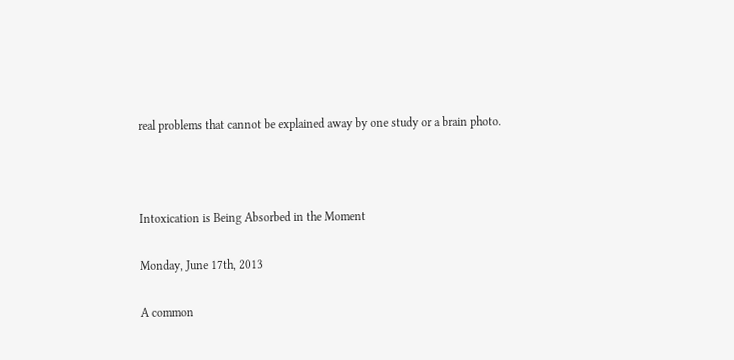real problems that cannot be explained away by one study or a brain photo.



Intoxication is Being Absorbed in the Moment

Monday, June 17th, 2013

A common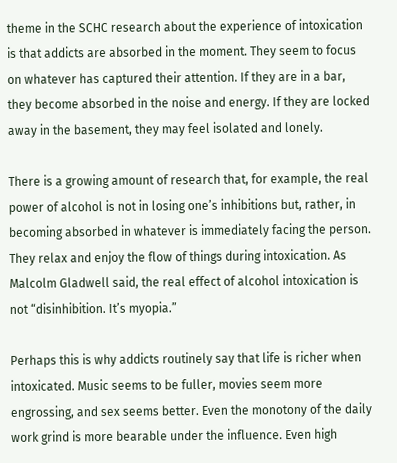theme in the SCHC research about the experience of intoxication is that addicts are absorbed in the moment. They seem to focus on whatever has captured their attention. If they are in a bar, they become absorbed in the noise and energy. If they are locked away in the basement, they may feel isolated and lonely.

There is a growing amount of research that, for example, the real power of alcohol is not in losing one’s inhibitions but, rather, in becoming absorbed in whatever is immediately facing the person. They relax and enjoy the flow of things during intoxication. As Malcolm Gladwell said, the real effect of alcohol intoxication is not “disinhibition. It’s myopia.”

Perhaps this is why addicts routinely say that life is richer when intoxicated. Music seems to be fuller, movies seem more engrossing, and sex seems better. Even the monotony of the daily work grind is more bearable under the influence. Even high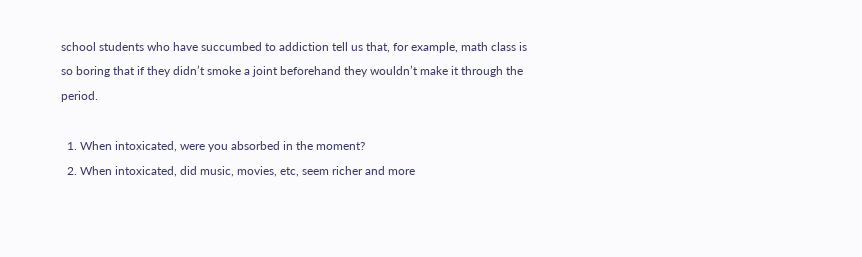school students who have succumbed to addiction tell us that, for example, math class is so boring that if they didn’t smoke a joint beforehand they wouldn’t make it through the period.

  1. When intoxicated, were you absorbed in the moment?
  2. When intoxicated, did music, movies, etc, seem richer and more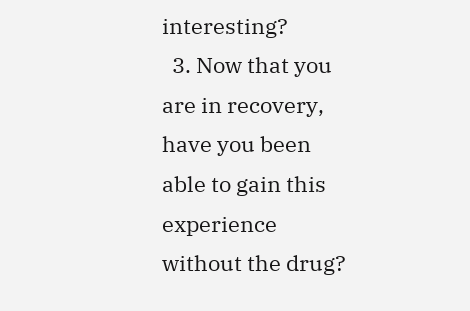interesting?
  3. Now that you are in recovery, have you been able to gain this experience without the drug?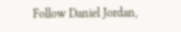Follow Daniel Jordan,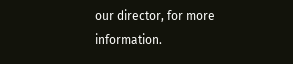our director, for more information.